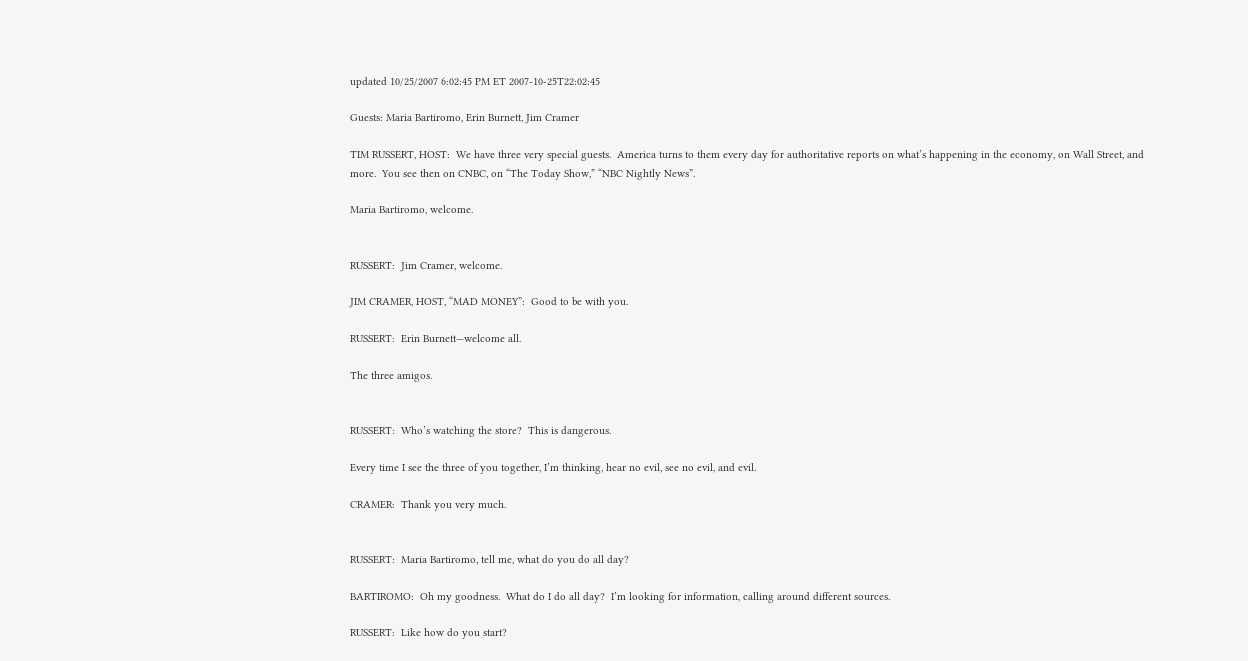updated 10/25/2007 6:02:45 PM ET 2007-10-25T22:02:45

Guests: Maria Bartiromo, Erin Burnett, Jim Cramer

TIM RUSSERT, HOST:  We have three very special guests.  America turns to them every day for authoritative reports on what’s happening in the economy, on Wall Street, and more.  You see then on CNBC, on “The Today Show,” “NBC Nightly News”.

Maria Bartiromo, welcome.


RUSSERT:  Jim Cramer, welcome.

JIM CRAMER, HOST, “MAD MONEY”:  Good to be with you.

RUSSERT:  Erin Burnett—welcome all.

The three amigos.


RUSSERT:  Who’s watching the store?  This is dangerous.

Every time I see the three of you together, I’m thinking, hear no evil, see no evil, and evil.

CRAMER:  Thank you very much.


RUSSERT:  Maria Bartiromo, tell me, what do you do all day?

BARTIROMO:  Oh my goodness.  What do I do all day?  I’m looking for information, calling around different sources.

RUSSERT:  Like how do you start?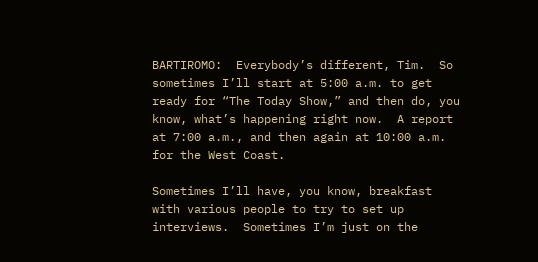BARTIROMO:  Everybody’s different, Tim.  So sometimes I’ll start at 5:00 a.m. to get ready for “The Today Show,” and then do, you know, what’s happening right now.  A report at 7:00 a.m., and then again at 10:00 a.m. for the West Coast.

Sometimes I’ll have, you know, breakfast with various people to try to set up interviews.  Sometimes I’m just on the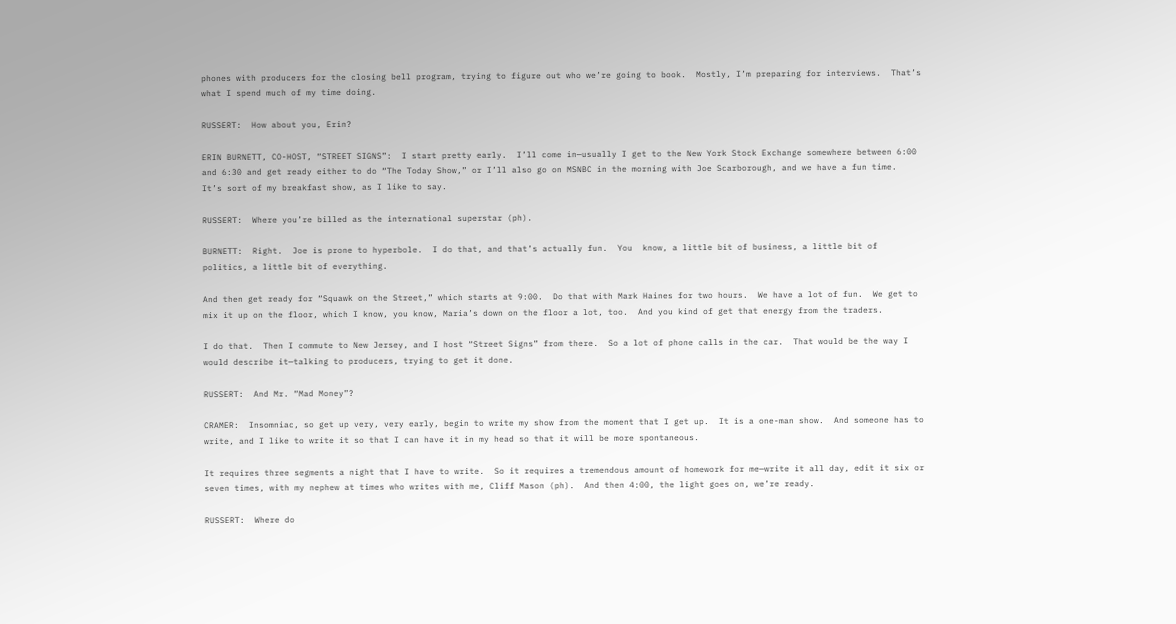phones with producers for the closing bell program, trying to figure out who we’re going to book.  Mostly, I’m preparing for interviews.  That’s what I spend much of my time doing.

RUSSERT:  How about you, Erin?

ERIN BURNETT, CO-HOST, “STREET SIGNS”:  I start pretty early.  I’ll come in—usually I get to the New York Stock Exchange somewhere between 6:00 and 6:30 and get ready either to do “The Today Show,” or I’ll also go on MSNBC in the morning with Joe Scarborough, and we have a fun time.  It’s sort of my breakfast show, as I like to say.

RUSSERT:  Where you’re billed as the international superstar (ph).

BURNETT:  Right.  Joe is prone to hyperbole.  I do that, and that’s actually fun.  You  know, a little bit of business, a little bit of politics, a little bit of everything.

And then get ready for “Squawk on the Street,” which starts at 9:00.  Do that with Mark Haines for two hours.  We have a lot of fun.  We get to mix it up on the floor, which I know, you know, Maria’s down on the floor a lot, too.  And you kind of get that energy from the traders.

I do that.  Then I commute to New Jersey, and I host “Street Signs” from there.  So a lot of phone calls in the car.  That would be the way I would describe it—talking to producers, trying to get it done.

RUSSERT:  And Mr. “Mad Money”?

CRAMER:  Insomniac, so get up very, very early, begin to write my show from the moment that I get up.  It is a one-man show.  And someone has to write, and I like to write it so that I can have it in my head so that it will be more spontaneous.

It requires three segments a night that I have to write.  So it requires a tremendous amount of homework for me—write it all day, edit it six or seven times, with my nephew at times who writes with me, Cliff Mason (ph).  And then 4:00, the light goes on, we’re ready.

RUSSERT:  Where do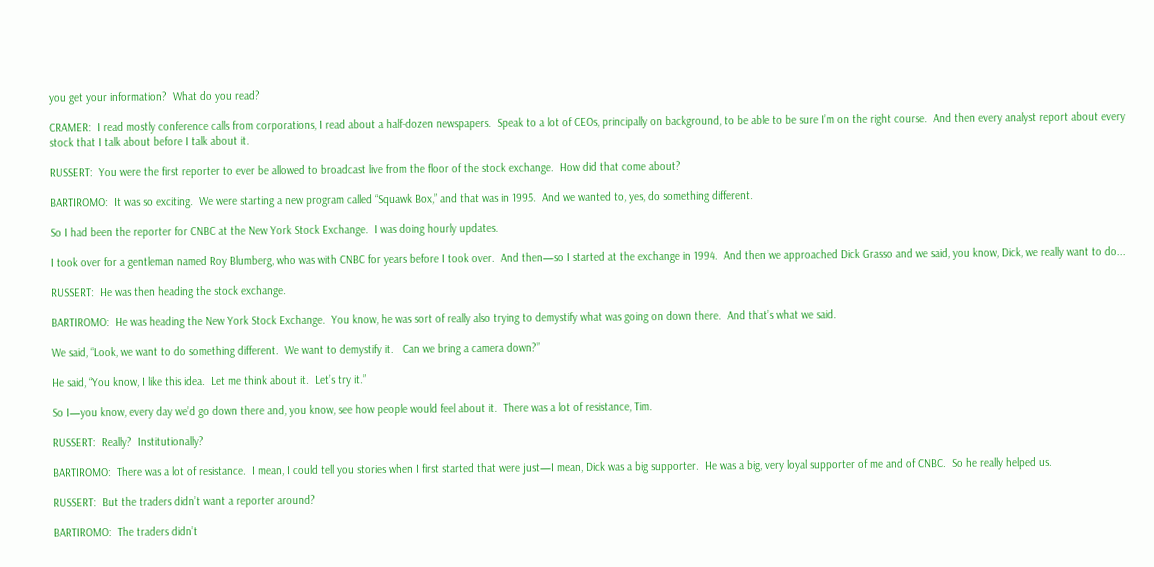you get your information?  What do you read?

CRAMER:  I read mostly conference calls from corporations, I read about a half-dozen newspapers.  Speak to a lot of CEOs, principally on background, to be able to be sure I’m on the right course.  And then every analyst report about every stock that I talk about before I talk about it.

RUSSERT:  You were the first reporter to ever be allowed to broadcast live from the floor of the stock exchange.  How did that come about?

BARTIROMO:  It was so exciting.  We were starting a new program called “Squawk Box,” and that was in 1995.  And we wanted to, yes, do something different.

So I had been the reporter for CNBC at the New York Stock Exchange.  I was doing hourly updates.

I took over for a gentleman named Roy Blumberg, who was with CNBC for years before I took over.  And then—so I started at the exchange in 1994.  And then we approached Dick Grasso and we said, you know, Dick, we really want to do...

RUSSERT:  He was then heading the stock exchange.

BARTIROMO:  He was heading the New York Stock Exchange.  You know, he was sort of really also trying to demystify what was going on down there.  And that’s what we said.

We said, “Look, we want to do something different.  We want to demystify it.   Can we bring a camera down?”

He said, “You know, I like this idea.  Let me think about it.  Let’s try it.”

So I—you know, every day we’d go down there and, you know, see how people would feel about it.  There was a lot of resistance, Tim.

RUSSERT:  Really?  Institutionally?

BARTIROMO:  There was a lot of resistance.  I mean, I could tell you stories when I first started that were just—I mean, Dick was a big supporter.  He was a big, very loyal supporter of me and of CNBC.  So he really helped us.

RUSSERT:  But the traders didn’t want a reporter around?

BARTIROMO:  The traders didn’t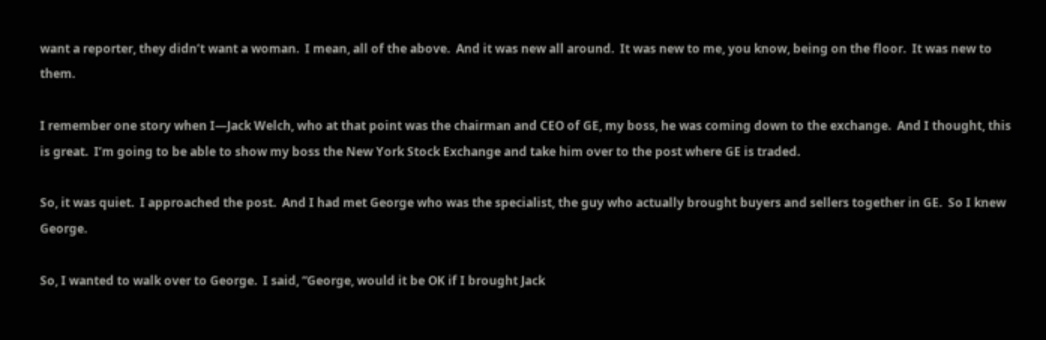want a reporter, they didn’t want a woman.  I mean, all of the above.  And it was new all around.  It was new to me, you know, being on the floor.  It was new to them.

I remember one story when I—Jack Welch, who at that point was the chairman and CEO of GE, my boss, he was coming down to the exchange.  And I thought, this is great.  I’m going to be able to show my boss the New York Stock Exchange and take him over to the post where GE is traded.

So, it was quiet.  I approached the post.  And I had met George who was the specialist, the guy who actually brought buyers and sellers together in GE.  So I knew George.

So, I wanted to walk over to George.  I said, “George, would it be OK if I brought Jack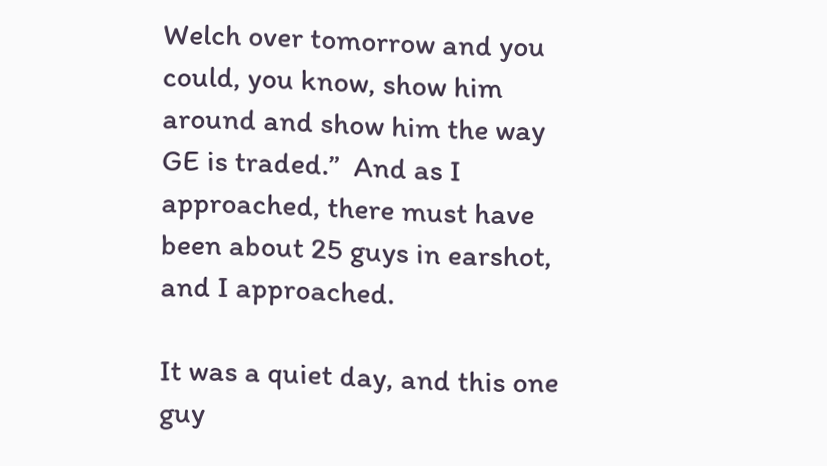Welch over tomorrow and you could, you know, show him around and show him the way GE is traded.”  And as I approached, there must have been about 25 guys in earshot, and I approached.

It was a quiet day, and this one guy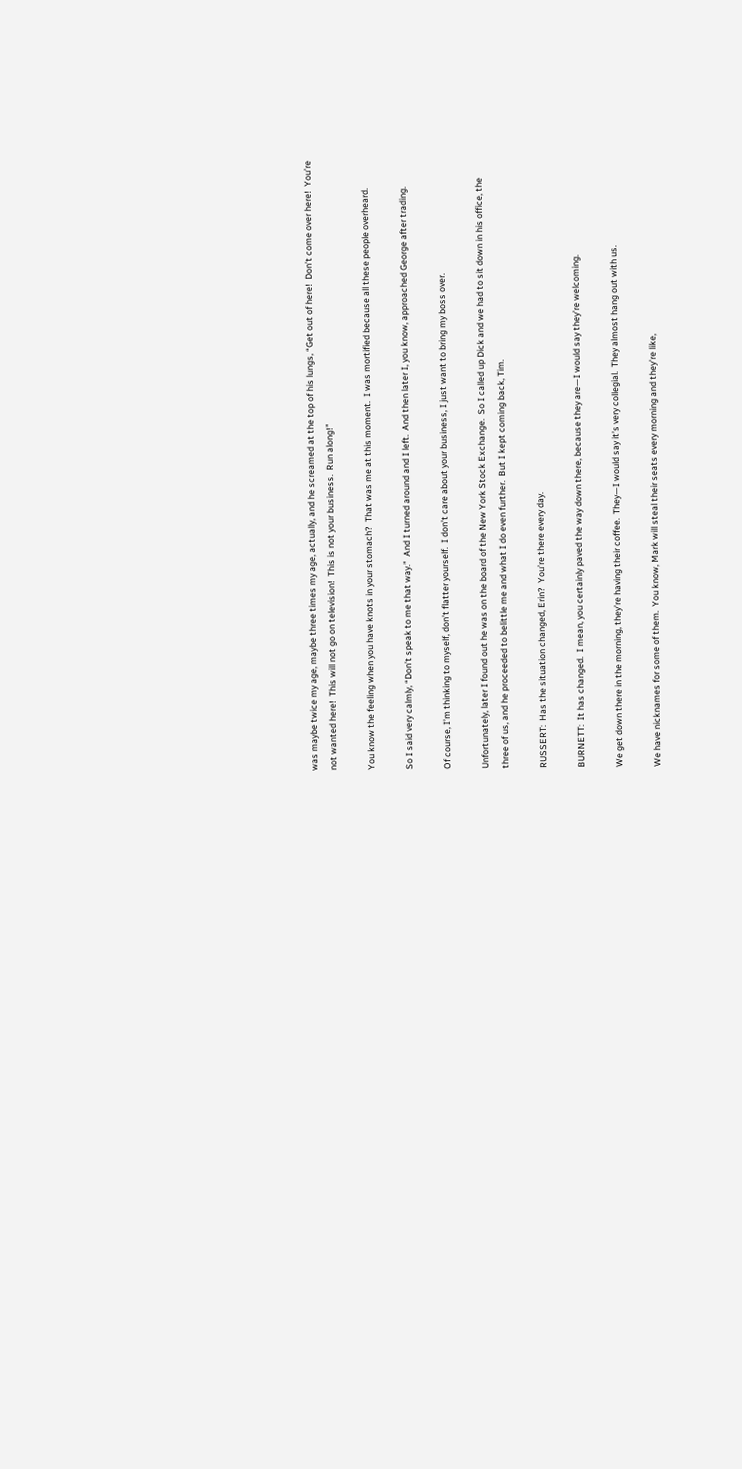was maybe twice my age, maybe three times my age, actually, and he screamed at the top of his lungs, “Get out of here!  Don’t come over here!  You’re not wanted here!  This will not go on television!  This is not your business.  Run along!”

You know the feeling when you have knots in your stomach?  That was me at this moment.  I was mortified because all these people overheard.

So I said very calmly, “Don’t speak to me that way.”  And I turned around and I left.  And then later I, you know, approached George after trading.

Of course, I’m thinking to myself, don’t flatter yourself.  I don’t care about your business, I just want to bring my boss over.

Unfortunately, later I found out he was on the board of the New York Stock Exchange.  So I called up Dick and we had to sit down in his office, the three of us, and he proceeded to belittle me and what I do even further.  But I kept coming back, Tim.

RUSSERT:  Has the situation changed, Erin?  You’re there every day.

BURNETT:  It has changed.  I mean, you certainly paved the way down there, because they are—I would say they’re welcoming.

We get down there in the morning, they’re having their coffee.  They—I would say it’s very collegial.  They almost hang out with us.

We have nicknames for some of them.  You know, Mark will steal their seats every morning and they’re like,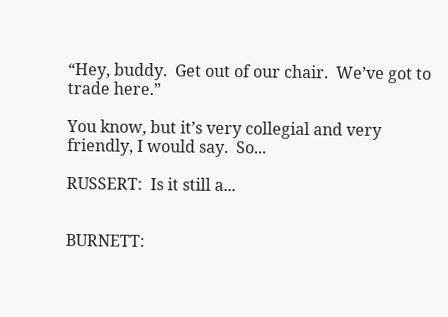“Hey, buddy.  Get out of our chair.  We’ve got to trade here.”

You know, but it’s very collegial and very friendly, I would say.  So...

RUSSERT:  Is it still a...


BURNETT: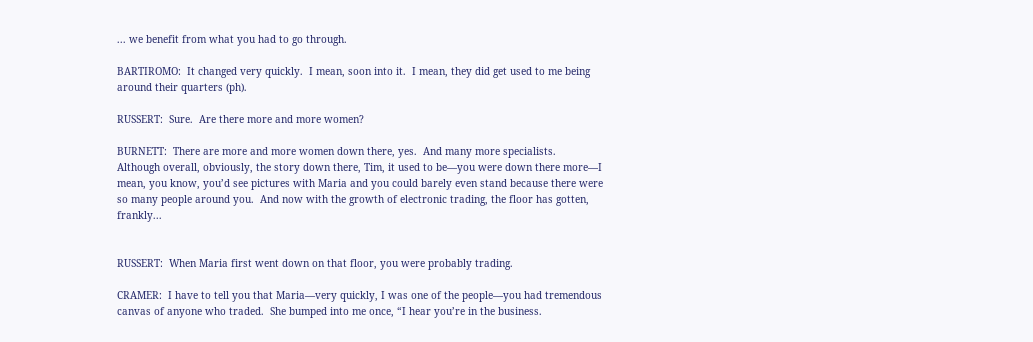... we benefit from what you had to go through.

BARTIROMO:  It changed very quickly.  I mean, soon into it.  I mean, they did get used to me being around their quarters (ph).

RUSSERT:  Sure.  Are there more and more women?

BURNETT:  There are more and more women down there, yes.  And many more specialists.  Although overall, obviously, the story down there, Tim, it used to be—you were down there more—I mean, you know, you’d see pictures with Maria and you could barely even stand because there were so many people around you.  And now with the growth of electronic trading, the floor has gotten, frankly...


RUSSERT:  When Maria first went down on that floor, you were probably trading.

CRAMER:  I have to tell you that Maria—very quickly, I was one of the people—you had tremendous canvas of anyone who traded.  She bumped into me once, “I hear you’re in the business.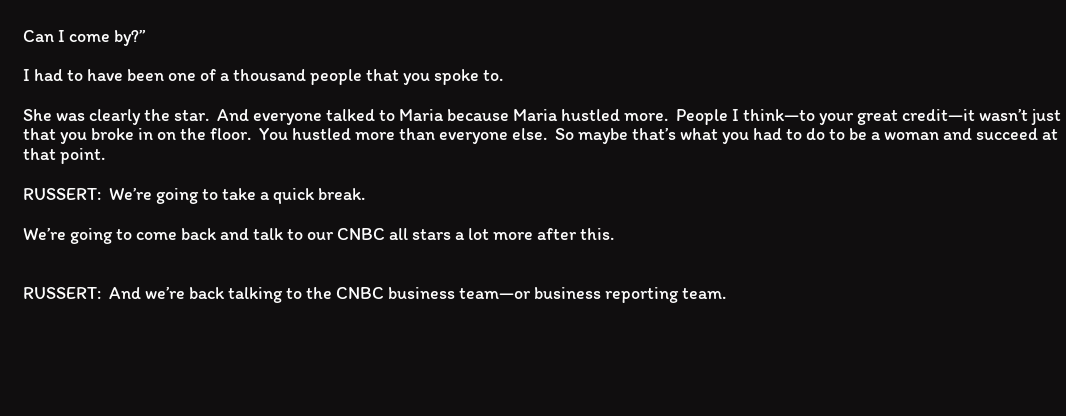Can I come by?”

I had to have been one of a thousand people that you spoke to.

She was clearly the star.  And everyone talked to Maria because Maria hustled more.  People I think—to your great credit—it wasn’t just that you broke in on the floor.  You hustled more than everyone else.  So maybe that’s what you had to do to be a woman and succeed at that point.

RUSSERT:  We’re going to take a quick break.

We’re going to come back and talk to our CNBC all stars a lot more after this.


RUSSERT:  And we’re back talking to the CNBC business team—or business reporting team.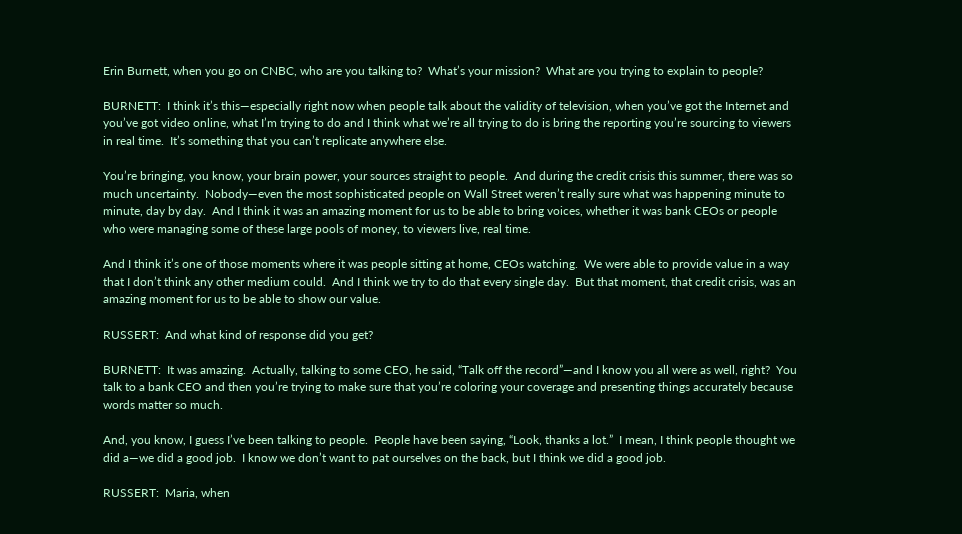Erin Burnett, when you go on CNBC, who are you talking to?  What’s your mission?  What are you trying to explain to people?

BURNETT:  I think it’s this—especially right now when people talk about the validity of television, when you’ve got the Internet and you’ve got video online, what I’m trying to do and I think what we’re all trying to do is bring the reporting you’re sourcing to viewers in real time.  It’s something that you can’t replicate anywhere else.

You’re bringing, you know, your brain power, your sources straight to people.  And during the credit crisis this summer, there was so much uncertainty.  Nobody—even the most sophisticated people on Wall Street weren’t really sure what was happening minute to minute, day by day.  And I think it was an amazing moment for us to be able to bring voices, whether it was bank CEOs or people who were managing some of these large pools of money, to viewers live, real time.

And I think it’s one of those moments where it was people sitting at home, CEOs watching.  We were able to provide value in a way that I don’t think any other medium could.  And I think we try to do that every single day.  But that moment, that credit crisis, was an amazing moment for us to be able to show our value.

RUSSERT:  And what kind of response did you get?

BURNETT:  It was amazing.  Actually, talking to some CEO, he said, “Talk off the record”—and I know you all were as well, right?  You talk to a bank CEO and then you’re trying to make sure that you’re coloring your coverage and presenting things accurately because words matter so much.

And, you know, I guess I’ve been talking to people.  People have been saying, “Look, thanks a lot.”  I mean, I think people thought we did a—we did a good job.  I know we don’t want to pat ourselves on the back, but I think we did a good job.

RUSSERT:  Maria, when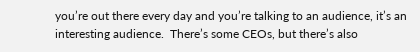you’re out there every day and you’re talking to an audience, it’s an interesting audience.  There’s some CEOs, but there’s also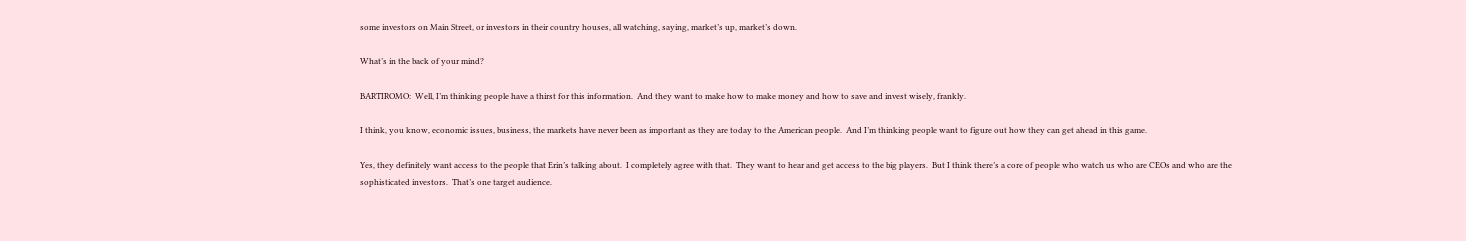some investors on Main Street, or investors in their country houses, all watching, saying, market’s up, market’s down.

What’s in the back of your mind?

BARTIROMO:  Well, I’m thinking people have a thirst for this information.  And they want to make how to make money and how to save and invest wisely, frankly.

I think, you know, economic issues, business, the markets have never been as important as they are today to the American people.  And I’m thinking people want to figure out how they can get ahead in this game.

Yes, they definitely want access to the people that Erin’s talking about.  I completely agree with that.  They want to hear and get access to the big players.  But I think there’s a core of people who watch us who are CEOs and who are the sophisticated investors.  That’s one target audience.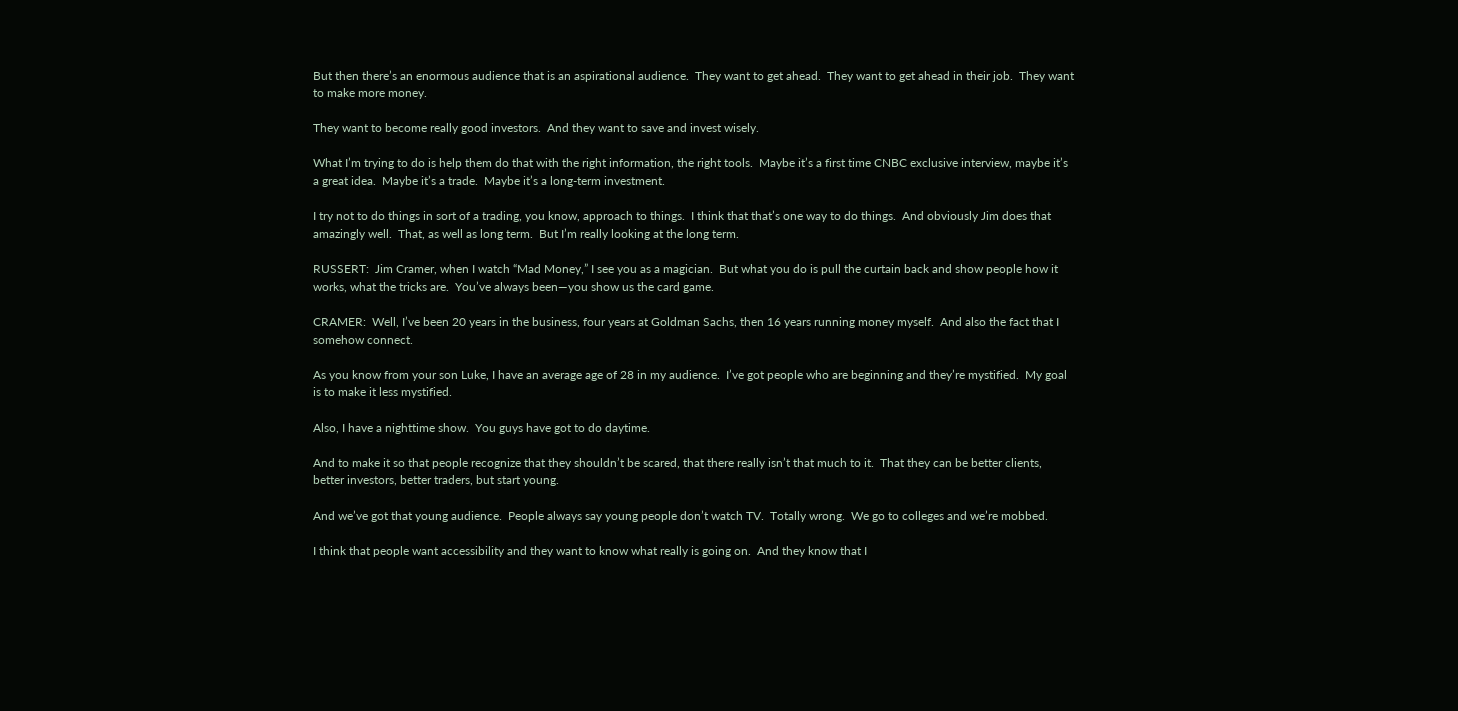But then there’s an enormous audience that is an aspirational audience.  They want to get ahead.  They want to get ahead in their job.  They want to make more money.

They want to become really good investors.  And they want to save and invest wisely.

What I’m trying to do is help them do that with the right information, the right tools.  Maybe it’s a first time CNBC exclusive interview, maybe it’s a great idea.  Maybe it’s a trade.  Maybe it’s a long-term investment.

I try not to do things in sort of a trading, you know, approach to things.  I think that that’s one way to do things.  And obviously Jim does that amazingly well.  That, as well as long term.  But I’m really looking at the long term.

RUSSERT:  Jim Cramer, when I watch “Mad Money,” I see you as a magician.  But what you do is pull the curtain back and show people how it works, what the tricks are.  You’ve always been—you show us the card game.

CRAMER:  Well, I’ve been 20 years in the business, four years at Goldman Sachs, then 16 years running money myself.  And also the fact that I somehow connect.

As you know from your son Luke, I have an average age of 28 in my audience.  I’ve got people who are beginning and they’re mystified.  My goal is to make it less mystified.

Also, I have a nighttime show.  You guys have got to do daytime.

And to make it so that people recognize that they shouldn’t be scared, that there really isn’t that much to it.  That they can be better clients, better investors, better traders, but start young.

And we’ve got that young audience.  People always say young people don’t watch TV.  Totally wrong.  We go to colleges and we’re mobbed.

I think that people want accessibility and they want to know what really is going on.  And they know that I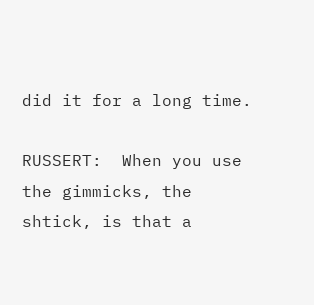did it for a long time.

RUSSERT:  When you use the gimmicks, the shtick, is that a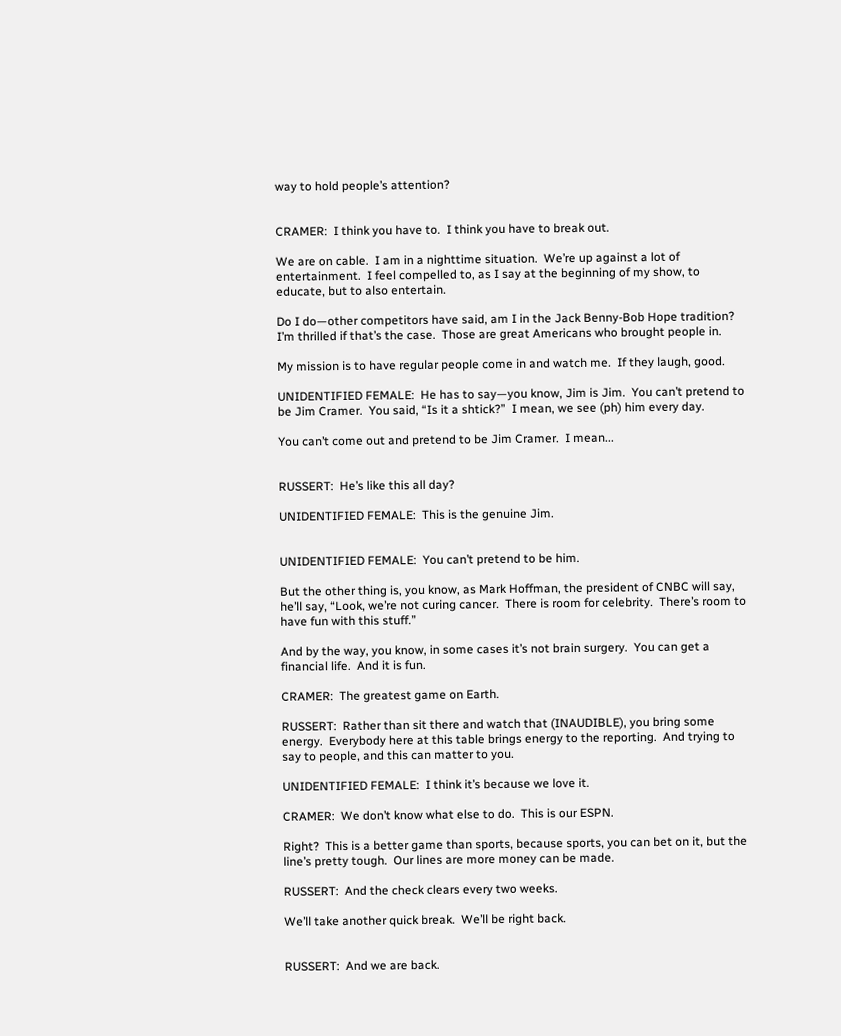way to hold people’s attention?


CRAMER:  I think you have to.  I think you have to break out.

We are on cable.  I am in a nighttime situation.  We’re up against a lot of entertainment.  I feel compelled to, as I say at the beginning of my show, to educate, but to also entertain.

Do I do—other competitors have said, am I in the Jack Benny-Bob Hope tradition?  I’m thrilled if that’s the case.  Those are great Americans who brought people in.

My mission is to have regular people come in and watch me.  If they laugh, good.

UNIDENTIFIED FEMALE:  He has to say—you know, Jim is Jim.  You can’t pretend to be Jim Cramer.  You said, “Is it a shtick?”  I mean, we see (ph) him every day.

You can’t come out and pretend to be Jim Cramer.  I mean...


RUSSERT:  He’s like this all day?

UNIDENTIFIED FEMALE:  This is the genuine Jim.


UNIDENTIFIED FEMALE:  You can’t pretend to be him.

But the other thing is, you know, as Mark Hoffman, the president of CNBC will say, he’ll say, “Look, we’re not curing cancer.  There is room for celebrity.  There’s room to have fun with this stuff.”

And by the way, you know, in some cases it’s not brain surgery.  You can get a financial life.  And it is fun.

CRAMER:  The greatest game on Earth.

RUSSERT:  Rather than sit there and watch that (INAUDIBLE), you bring some energy.  Everybody here at this table brings energy to the reporting.  And trying to say to people, and this can matter to you.

UNIDENTIFIED FEMALE:  I think it’s because we love it.

CRAMER:  We don’t know what else to do.  This is our ESPN.

Right?  This is a better game than sports, because sports, you can bet on it, but the line’s pretty tough.  Our lines are more money can be made.

RUSSERT:  And the check clears every two weeks.

We’ll take another quick break.  We’ll be right back.


RUSSERT:  And we are back.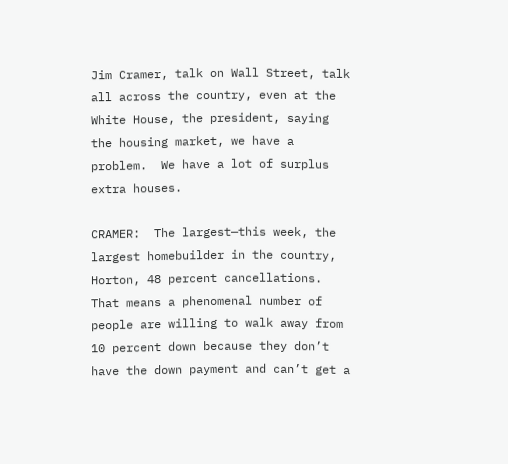Jim Cramer, talk on Wall Street, talk all across the country, even at the White House, the president, saying the housing market, we have a problem.  We have a lot of surplus extra houses.

CRAMER:  The largest—this week, the largest homebuilder in the country, Horton, 48 percent cancellations.  That means a phenomenal number of people are willing to walk away from 10 percent down because they don’t have the down payment and can’t get a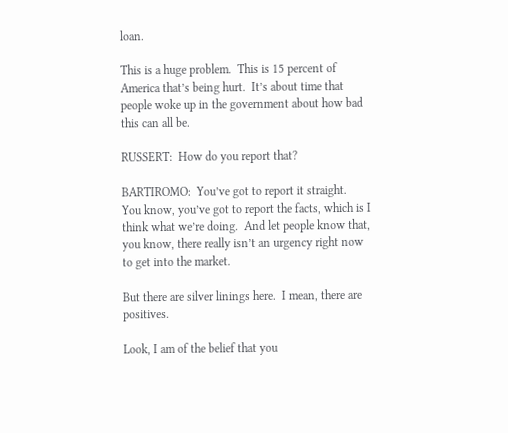loan.

This is a huge problem.  This is 15 percent of America that’s being hurt.  It’s about time that people woke up in the government about how bad this can all be.

RUSSERT:  How do you report that?

BARTIROMO:  You’ve got to report it straight.  You know, you’ve got to report the facts, which is I think what we’re doing.  And let people know that, you know, there really isn’t an urgency right now to get into the market.

But there are silver linings here.  I mean, there are positives.

Look, I am of the belief that you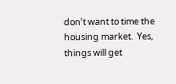don’t want to time the housing market.  Yes, things will get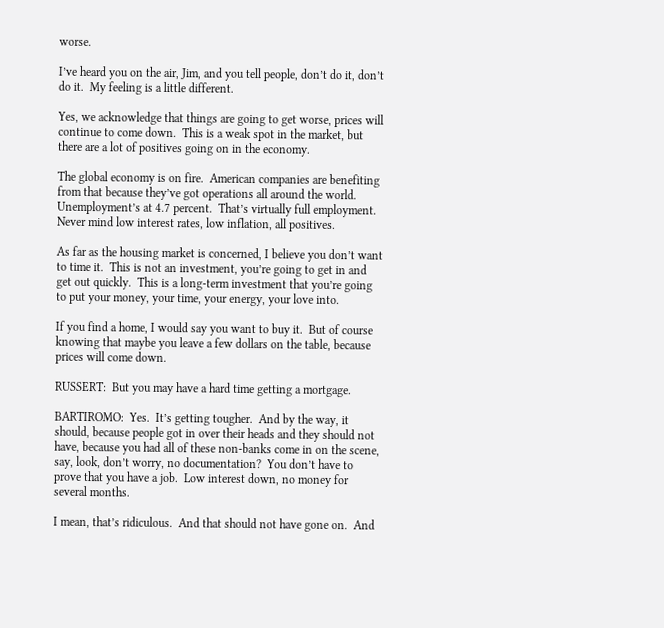worse.

I’ve heard you on the air, Jim, and you tell people, don’t do it, don’t do it.  My feeling is a little different.

Yes, we acknowledge that things are going to get worse, prices will continue to come down.  This is a weak spot in the market, but there are a lot of positives going on in the economy.

The global economy is on fire.  American companies are benefiting from that because they’ve got operations all around the world.  Unemployment’s at 4.7 percent.  That’s virtually full employment.  Never mind low interest rates, low inflation, all positives.

As far as the housing market is concerned, I believe you don’t want to time it.  This is not an investment, you’re going to get in and get out quickly.  This is a long-term investment that you’re going to put your money, your time, your energy, your love into.

If you find a home, I would say you want to buy it.  But of course knowing that maybe you leave a few dollars on the table, because prices will come down.

RUSSERT:  But you may have a hard time getting a mortgage.

BARTIROMO:  Yes.  It’s getting tougher.  And by the way, it should, because people got in over their heads and they should not have, because you had all of these non-banks come in on the scene, say, look, don’t worry, no documentation?  You don’t have to prove that you have a job.  Low interest down, no money for several months.

I mean, that’s ridiculous.  And that should not have gone on.  And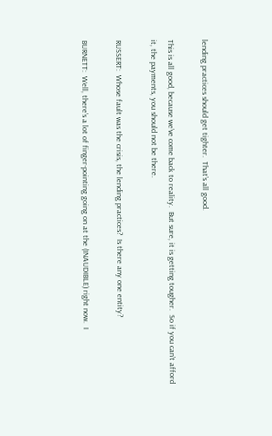lending practices should get tighter.  That’s all good.

This is all good, because we’ve come back to reality.  But sure, it is getting tougher.  So if you can’t afford it, the payments, you should not be there.

RUSSERT:  Whose fault was the crisis, the lending practices?  Is there any one entity?

BURNETT:  Well, there’s a lot of finger-pointing going on at the (INAUDIBLE) right now.  I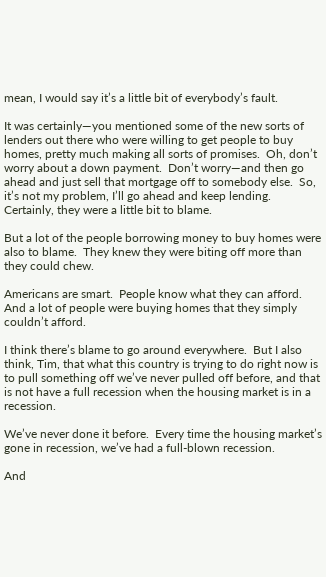mean, I would say it’s a little bit of everybody’s fault.

It was certainly—you mentioned some of the new sorts of lenders out there who were willing to get people to buy homes, pretty much making all sorts of promises.  Oh, don’t worry about a down payment.  Don’t worry—and then go ahead and just sell that mortgage off to somebody else.  So, it’s not my problem, I’ll go ahead and keep lending.  Certainly, they were a little bit to blame.

But a lot of the people borrowing money to buy homes were also to blame.  They knew they were biting off more than they could chew.

Americans are smart.  People know what they can afford.  And a lot of people were buying homes that they simply couldn’t afford.

I think there’s blame to go around everywhere.  But I also think, Tim, that what this country is trying to do right now is to pull something off we’ve never pulled off before, and that is not have a full recession when the housing market is in a recession.

We’ve never done it before.  Every time the housing market’s gone in recession, we’ve had a full-blown recession.

And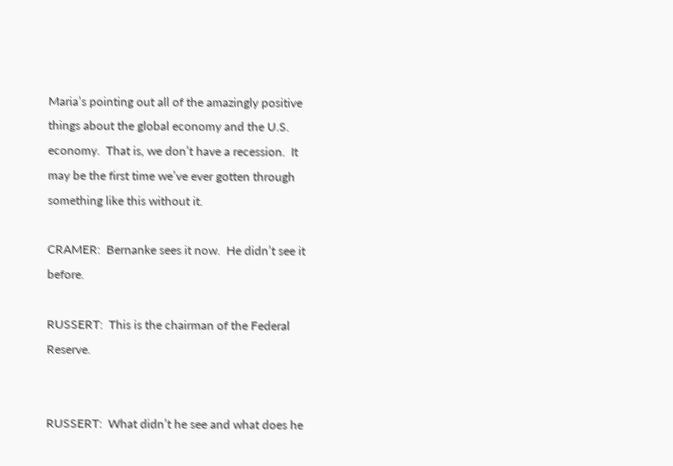Maria’s pointing out all of the amazingly positive things about the global economy and the U.S. economy.  That is, we don’t have a recession.  It may be the first time we’ve ever gotten through something like this without it.

CRAMER:  Bernanke sees it now.  He didn’t see it before.

RUSSERT:  This is the chairman of the Federal Reserve.


RUSSERT:  What didn’t he see and what does he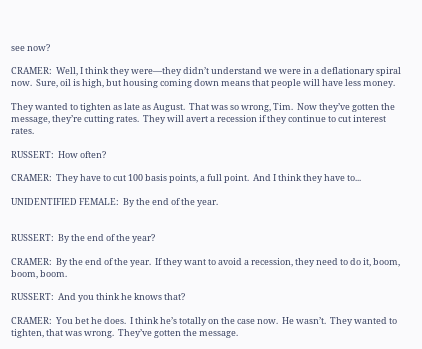see now?

CRAMER:  Well, I think they were—they didn’t understand we were in a deflationary spiral now.  Sure, oil is high, but housing coming down means that people will have less money.

They wanted to tighten as late as August.  That was so wrong, Tim.  Now they’ve gotten the message, they’re cutting rates.  They will avert a recession if they continue to cut interest rates.

RUSSERT:  How often?

CRAMER:  They have to cut 100 basis points, a full point.  And I think they have to...

UNIDENTIFIED FEMALE:  By the end of the year.


RUSSERT:  By the end of the year?

CRAMER:  By the end of the year.  If they want to avoid a recession, they need to do it, boom, boom, boom.

RUSSERT:  And you think he knows that?

CRAMER:  You bet he does.  I think he’s totally on the case now.  He wasn’t.  They wanted to tighten, that was wrong.  They’ve gotten the message.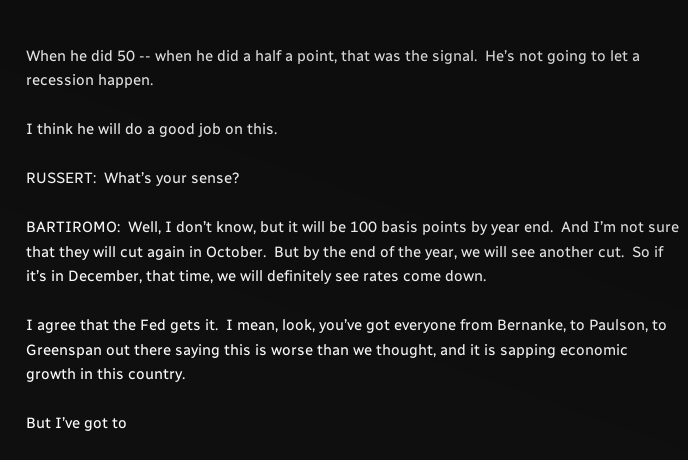When he did 50 -- when he did a half a point, that was the signal.  He’s not going to let a recession happen.

I think he will do a good job on this.

RUSSERT:  What’s your sense?

BARTIROMO:  Well, I don’t know, but it will be 100 basis points by year end.  And I’m not sure that they will cut again in October.  But by the end of the year, we will see another cut.  So if it’s in December, that time, we will definitely see rates come down.

I agree that the Fed gets it.  I mean, look, you’ve got everyone from Bernanke, to Paulson, to Greenspan out there saying this is worse than we thought, and it is sapping economic growth in this country.

But I’ve got to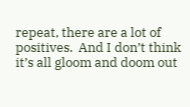repeat, there are a lot of positives.  And I don’t think it’s all gloom and doom out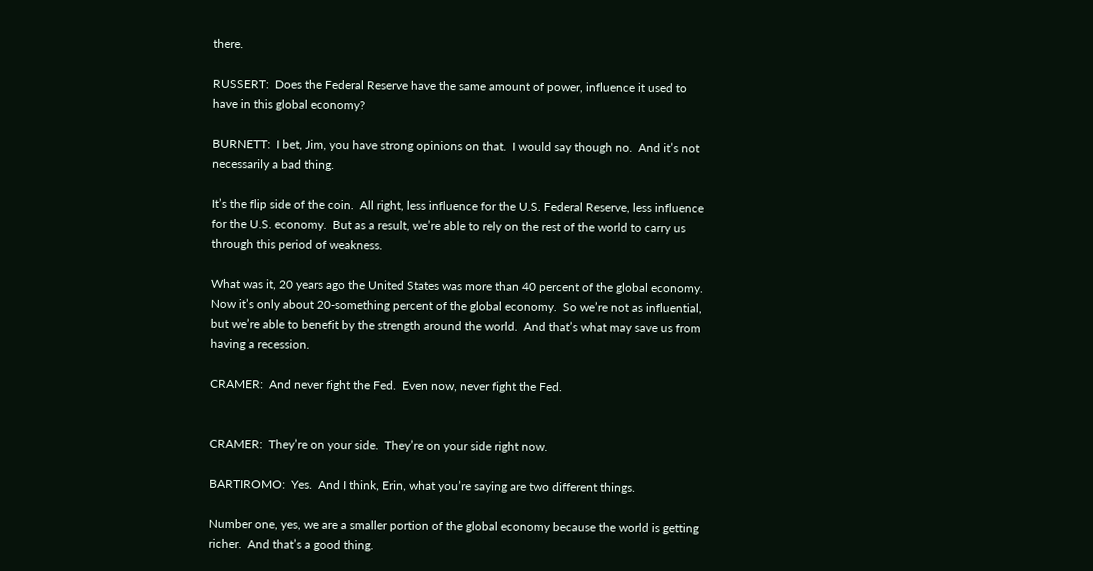there.

RUSSERT:  Does the Federal Reserve have the same amount of power, influence it used to have in this global economy?

BURNETT:  I bet, Jim, you have strong opinions on that.  I would say though no.  And it’s not necessarily a bad thing.

It’s the flip side of the coin.  All right, less influence for the U.S. Federal Reserve, less influence for the U.S. economy.  But as a result, we’re able to rely on the rest of the world to carry us through this period of weakness.

What was it, 20 years ago the United States was more than 40 percent of the global economy.  Now it’s only about 20-something percent of the global economy.  So we’re not as influential, but we’re able to benefit by the strength around the world.  And that’s what may save us from having a recession.

CRAMER:  And never fight the Fed.  Even now, never fight the Fed.


CRAMER:  They’re on your side.  They’re on your side right now.

BARTIROMO:  Yes.  And I think, Erin, what you’re saying are two different things.

Number one, yes, we are a smaller portion of the global economy because the world is getting richer.  And that’s a good thing.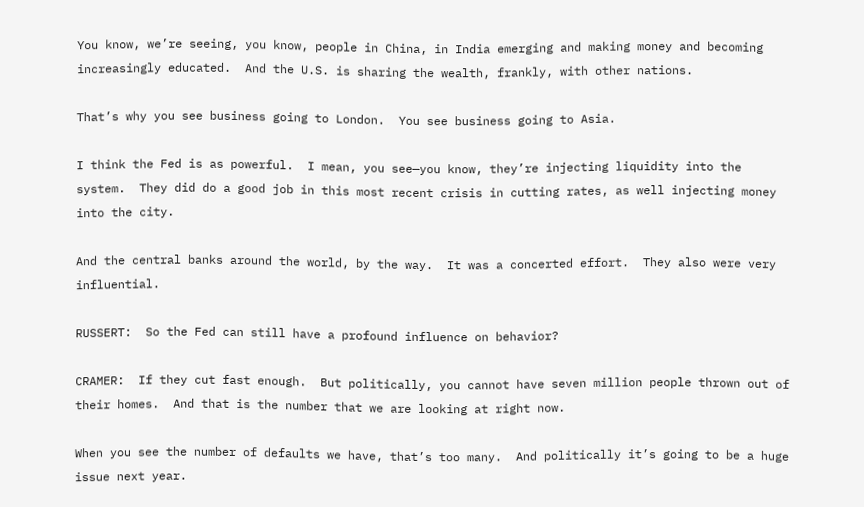You know, we’re seeing, you know, people in China, in India emerging and making money and becoming increasingly educated.  And the U.S. is sharing the wealth, frankly, with other nations.

That’s why you see business going to London.  You see business going to Asia.

I think the Fed is as powerful.  I mean, you see—you know, they’re injecting liquidity into the system.  They did do a good job in this most recent crisis in cutting rates, as well injecting money into the city.

And the central banks around the world, by the way.  It was a concerted effort.  They also were very influential.

RUSSERT:  So the Fed can still have a profound influence on behavior?

CRAMER:  If they cut fast enough.  But politically, you cannot have seven million people thrown out of their homes.  And that is the number that we are looking at right now.

When you see the number of defaults we have, that’s too many.  And politically it’s going to be a huge issue next year.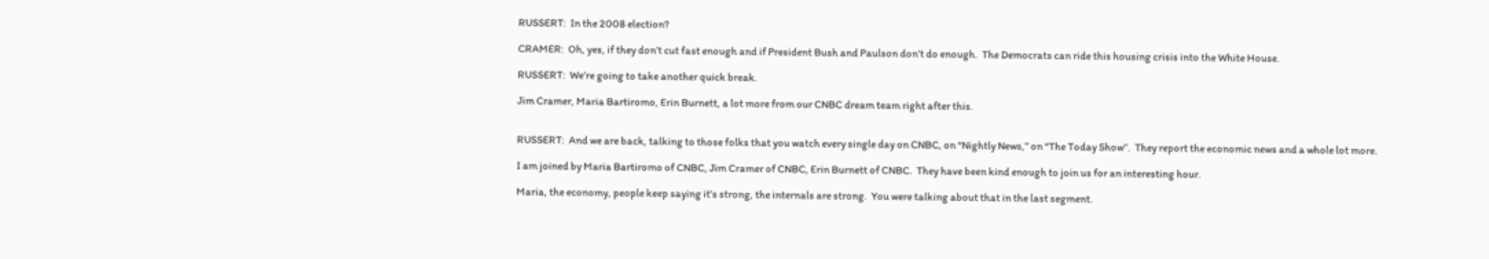RUSSERT:  In the 2008 election?

CRAMER:  Oh, yes, if they don’t cut fast enough and if President Bush and Paulson don’t do enough.  The Democrats can ride this housing crisis into the White House.

RUSSERT:  We’re going to take another quick break.

Jim Cramer, Maria Bartiromo, Erin Burnett, a lot more from our CNBC dream team right after this.


RUSSERT:  And we are back, talking to those folks that you watch every single day on CNBC, on “Nightly News,” on “The Today Show”.  They report the economic news and a whole lot more.

I am joined by Maria Bartiromo of CNBC, Jim Cramer of CNBC, Erin Burnett of CNBC.  They have been kind enough to join us for an interesting hour.

Maria, the economy, people keep saying it’s strong, the internals are strong.  You were talking about that in the last segment.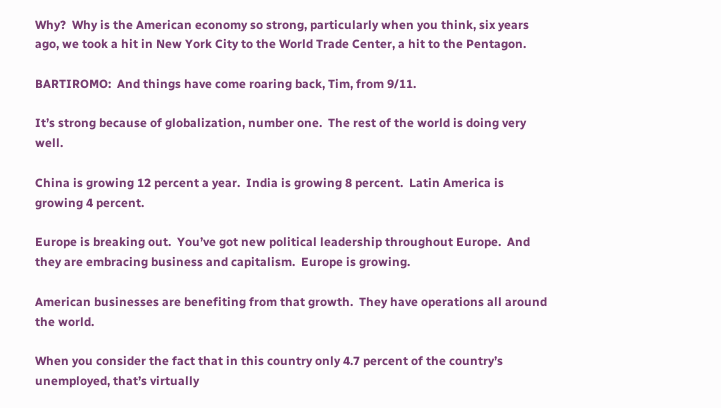Why?  Why is the American economy so strong, particularly when you think, six years ago, we took a hit in New York City to the World Trade Center, a hit to the Pentagon.

BARTIROMO:  And things have come roaring back, Tim, from 9/11.

It’s strong because of globalization, number one.  The rest of the world is doing very well.

China is growing 12 percent a year.  India is growing 8 percent.  Latin America is growing 4 percent.

Europe is breaking out.  You’ve got new political leadership throughout Europe.  And they are embracing business and capitalism.  Europe is growing.

American businesses are benefiting from that growth.  They have operations all around the world.

When you consider the fact that in this country only 4.7 percent of the country’s unemployed, that’s virtually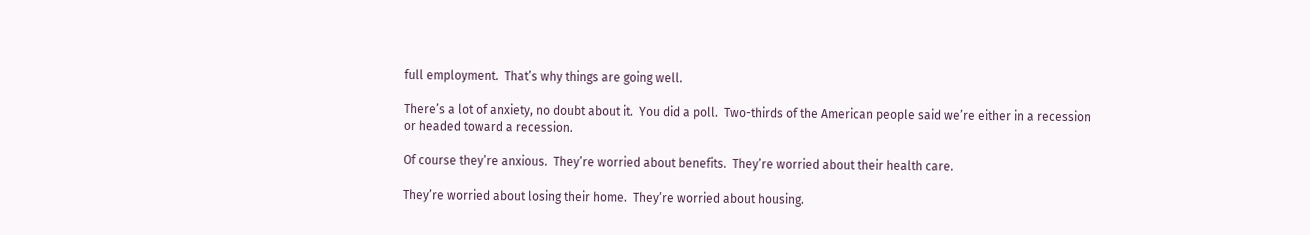full employment.  That’s why things are going well.

There’s a lot of anxiety, no doubt about it.  You did a poll.  Two-thirds of the American people said we’re either in a recession or headed toward a recession.

Of course they’re anxious.  They’re worried about benefits.  They’re worried about their health care.

They’re worried about losing their home.  They’re worried about housing.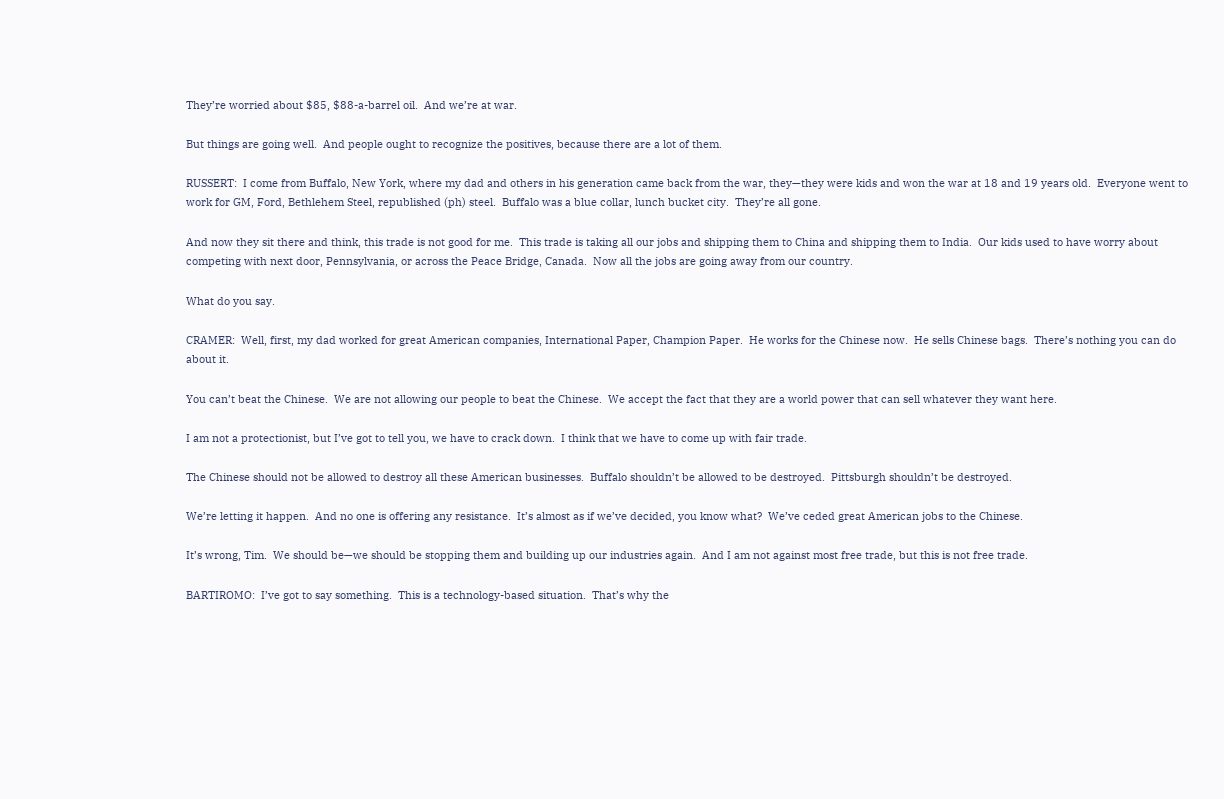They’re worried about $85, $88-a-barrel oil.  And we’re at war.

But things are going well.  And people ought to recognize the positives, because there are a lot of them.

RUSSERT:  I come from Buffalo, New York, where my dad and others in his generation came back from the war, they—they were kids and won the war at 18 and 19 years old.  Everyone went to work for GM, Ford, Bethlehem Steel, republished (ph) steel.  Buffalo was a blue collar, lunch bucket city.  They’re all gone.

And now they sit there and think, this trade is not good for me.  This trade is taking all our jobs and shipping them to China and shipping them to India.  Our kids used to have worry about competing with next door, Pennsylvania, or across the Peace Bridge, Canada.  Now all the jobs are going away from our country.

What do you say.

CRAMER:  Well, first, my dad worked for great American companies, International Paper, Champion Paper.  He works for the Chinese now.  He sells Chinese bags.  There’s nothing you can do about it.

You can’t beat the Chinese.  We are not allowing our people to beat the Chinese.  We accept the fact that they are a world power that can sell whatever they want here.

I am not a protectionist, but I’ve got to tell you, we have to crack down.  I think that we have to come up with fair trade.

The Chinese should not be allowed to destroy all these American businesses.  Buffalo shouldn’t be allowed to be destroyed.  Pittsburgh shouldn’t be destroyed.

We’re letting it happen.  And no one is offering any resistance.  It’s almost as if we’ve decided, you know what?  We’ve ceded great American jobs to the Chinese.

It’s wrong, Tim.  We should be—we should be stopping them and building up our industries again.  And I am not against most free trade, but this is not free trade.

BARTIROMO:  I’ve got to say something.  This is a technology-based situation.  That’s why the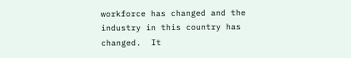workforce has changed and the industry in this country has changed.  It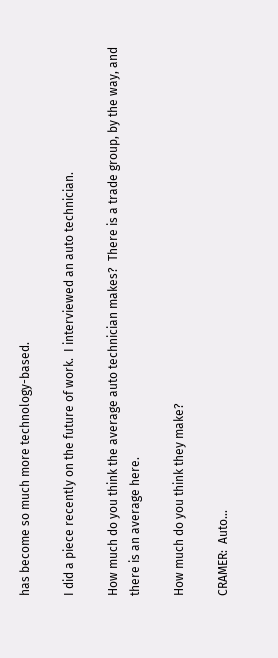has become so much more technology-based.

I did a piece recently on the future of work.  I interviewed an auto technician.

How much do you think the average auto technician makes?  There is a trade group, by the way, and there is an average here.

How much do you think they make?

CRAMER:  Auto...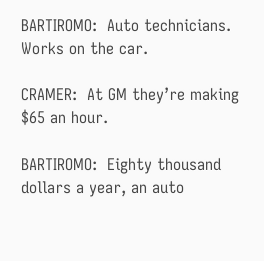BARTIROMO:  Auto technicians.  Works on the car.

CRAMER:  At GM they’re making $65 an hour.

BARTIROMO:  Eighty thousand dollars a year, an auto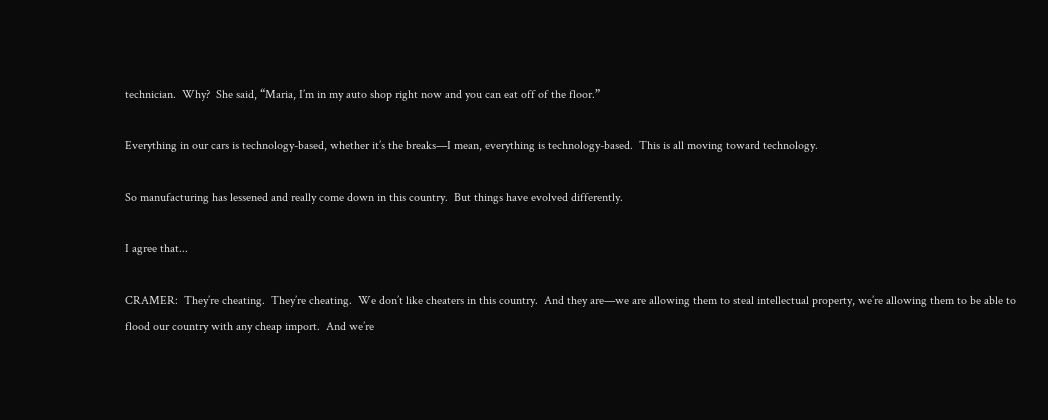technician.  Why?  She said, “Maria, I’m in my auto shop right now and you can eat off of the floor.”

Everything in our cars is technology-based, whether it’s the breaks—I mean, everything is technology-based.  This is all moving toward technology.

So manufacturing has lessened and really come down in this country.  But things have evolved differently.

I agree that...

CRAMER:  They’re cheating.  They’re cheating.  We don’t like cheaters in this country.  And they are—we are allowing them to steal intellectual property, we’re allowing them to be able to flood our country with any cheap import.  And we’re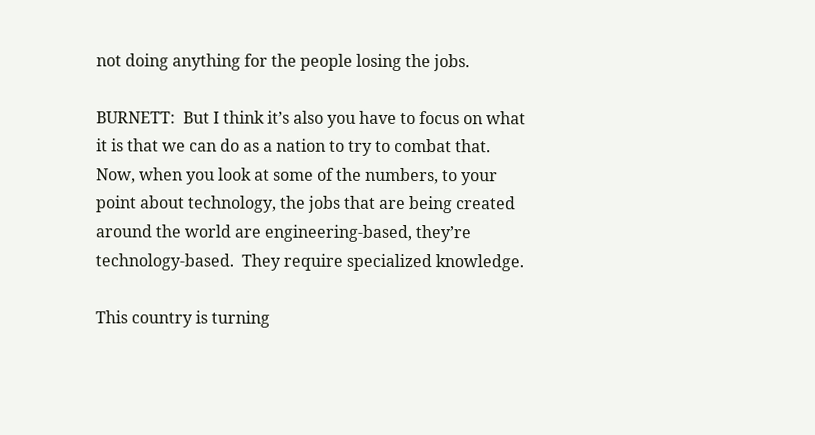not doing anything for the people losing the jobs.

BURNETT:  But I think it’s also you have to focus on what it is that we can do as a nation to try to combat that.  Now, when you look at some of the numbers, to your point about technology, the jobs that are being created around the world are engineering-based, they’re technology-based.  They require specialized knowledge.

This country is turning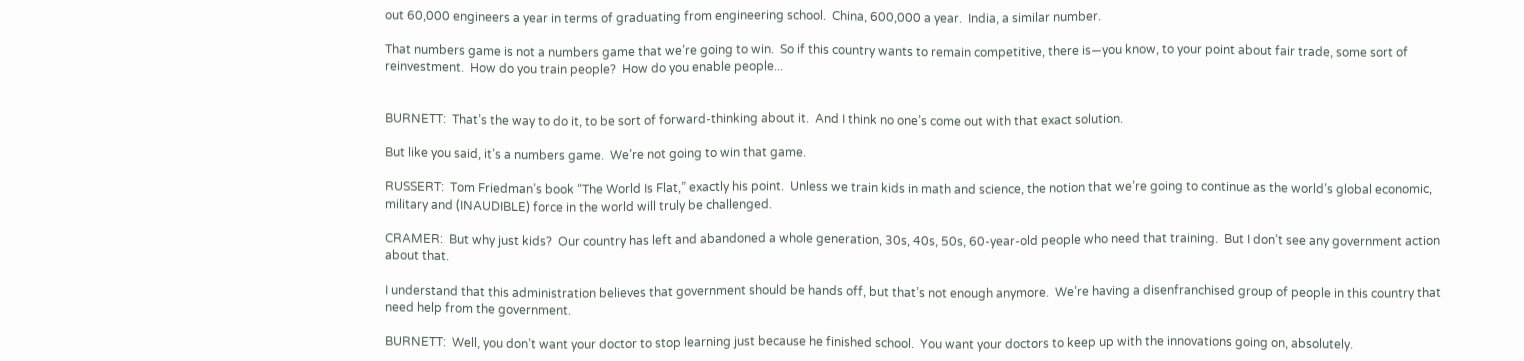out 60,000 engineers a year in terms of graduating from engineering school.  China, 600,000 a year.  India, a similar number.

That numbers game is not a numbers game that we’re going to win.  So if this country wants to remain competitive, there is—you know, to your point about fair trade, some sort of reinvestment.  How do you train people?  How do you enable people...


BURNETT:  That’s the way to do it, to be sort of forward-thinking about it.  And I think no one’s come out with that exact solution.

But like you said, it’s a numbers game.  We’re not going to win that game.

RUSSERT:  Tom Friedman’s book “The World Is Flat,” exactly his point.  Unless we train kids in math and science, the notion that we’re going to continue as the world’s global economic, military and (INAUDIBLE) force in the world will truly be challenged.

CRAMER:  But why just kids?  Our country has left and abandoned a whole generation, 30s, 40s, 50s, 60-year-old people who need that training.  But I don’t see any government action about that.

I understand that this administration believes that government should be hands off, but that’s not enough anymore.  We’re having a disenfranchised group of people in this country that need help from the government.

BURNETT:  Well, you don’t want your doctor to stop learning just because he finished school.  You want your doctors to keep up with the innovations going on, absolutely.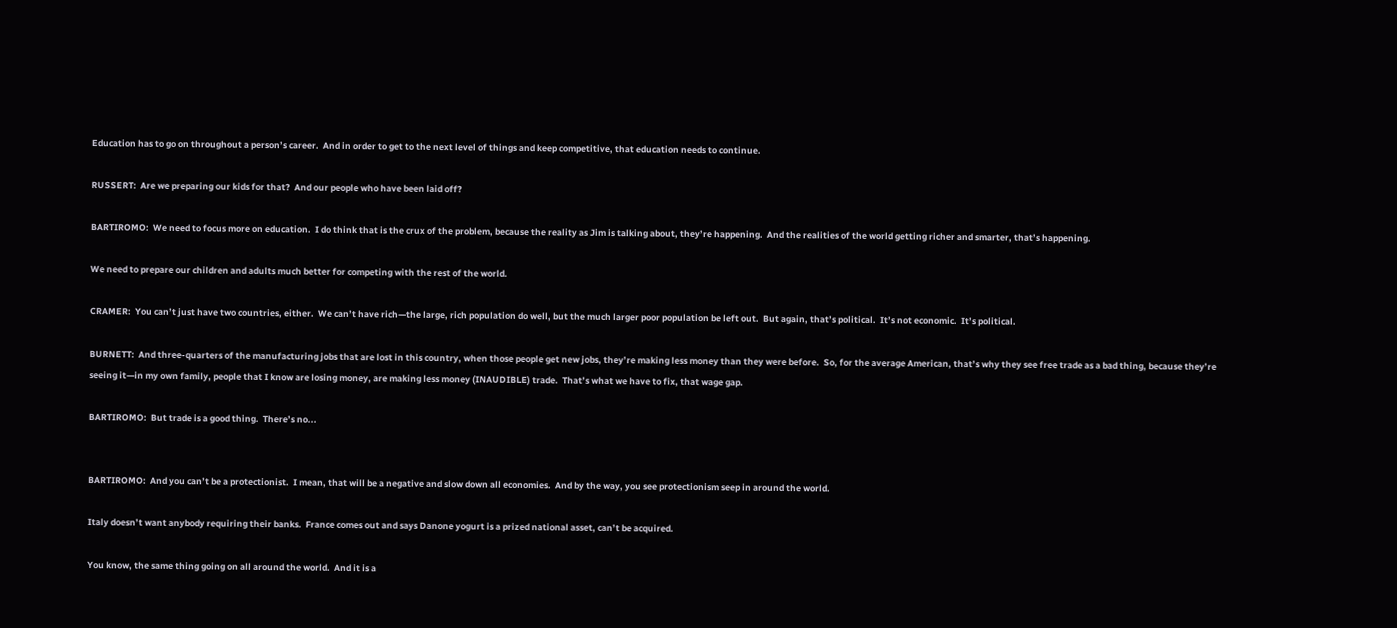Education has to go on throughout a person’s career.  And in order to get to the next level of things and keep competitive, that education needs to continue.

RUSSERT:  Are we preparing our kids for that?  And our people who have been laid off?

BARTIROMO:  We need to focus more on education.  I do think that is the crux of the problem, because the reality as Jim is talking about, they’re happening.  And the realities of the world getting richer and smarter, that’s happening.

We need to prepare our children and adults much better for competing with the rest of the world.

CRAMER:  You can’t just have two countries, either.  We can’t have rich—the large, rich population do well, but the much larger poor population be left out.  But again, that’s political.  It’s not economic.  It’s political.

BURNETT:  And three-quarters of the manufacturing jobs that are lost in this country, when those people get new jobs, they’re making less money than they were before.  So, for the average American, that’s why they see free trade as a bad thing, because they’re seeing it—in my own family, people that I know are losing money, are making less money (INAUDIBLE) trade.  That’s what we have to fix, that wage gap.

BARTIROMO:  But trade is a good thing.  There’s no...


BARTIROMO:  And you can’t be a protectionist.  I mean, that will be a negative and slow down all economies.  And by the way, you see protectionism seep in around the world.

Italy doesn’t want anybody requiring their banks.  France comes out and says Danone yogurt is a prized national asset, can’t be acquired.

You know, the same thing going on all around the world.  And it is a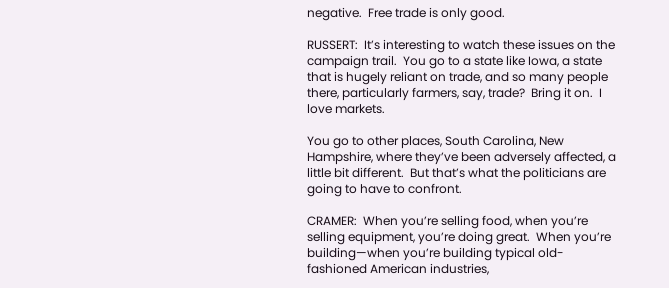negative.  Free trade is only good.

RUSSERT:  It’s interesting to watch these issues on the campaign trail.  You go to a state like Iowa, a state that is hugely reliant on trade, and so many people there, particularly farmers, say, trade?  Bring it on.  I love markets.

You go to other places, South Carolina, New Hampshire, where they’ve been adversely affected, a little bit different.  But that’s what the politicians are going to have to confront.

CRAMER:  When you’re selling food, when you’re selling equipment, you’re doing great.  When you’re building—when you’re building typical old-fashioned American industries,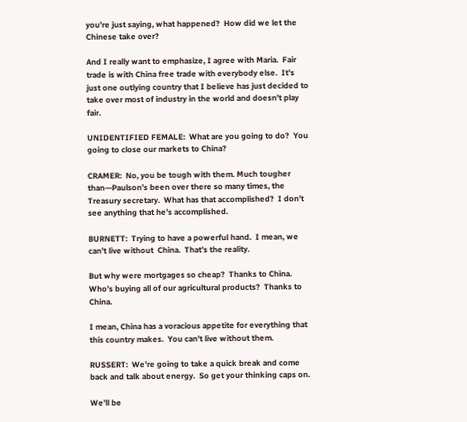you’re just saying, what happened?  How did we let the Chinese take over?

And I really want to emphasize, I agree with Maria.  Fair trade is with China free trade with everybody else.  It’s just one outlying country that I believe has just decided to take over most of industry in the world and doesn’t play fair.

UNIDENTIFIED FEMALE:  What are you going to do?  You going to close our markets to China?

CRAMER:  No, you be tough with them. Much tougher than—Paulson’s been over there so many times, the Treasury secretary.  What has that accomplished?  I don’t see anything that he’s accomplished.

BURNETT:  Trying to have a powerful hand.  I mean, we can’t live without  China.  That’s the reality.

But why were mortgages so cheap?  Thanks to China.  Who’s buying all of our agricultural products?  Thanks to China.

I mean, China has a voracious appetite for everything that this country makes.  You can’t live without them.

RUSSERT:  We’re going to take a quick break and come back and talk about energy.  So get your thinking caps on.

We’ll be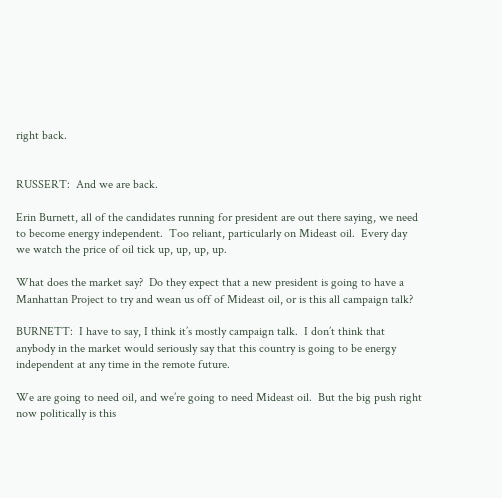right back.


RUSSERT:  And we are back.

Erin Burnett, all of the candidates running for president are out there saying, we need to become energy independent.  Too reliant, particularly on Mideast oil.  Every day we watch the price of oil tick up, up, up, up.

What does the market say?  Do they expect that a new president is going to have a Manhattan Project to try and wean us off of Mideast oil, or is this all campaign talk?

BURNETT:  I have to say, I think it’s mostly campaign talk.  I don’t think that anybody in the market would seriously say that this country is going to be energy independent at any time in the remote future.

We are going to need oil, and we’re going to need Mideast oil.  But the big push right now politically is this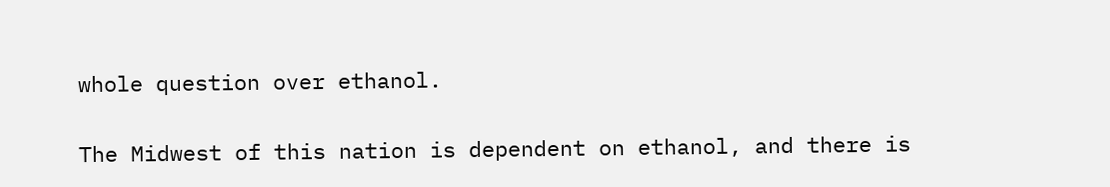whole question over ethanol.

The Midwest of this nation is dependent on ethanol, and there is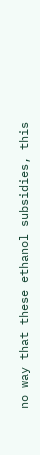no way that these ethanol subsidies, this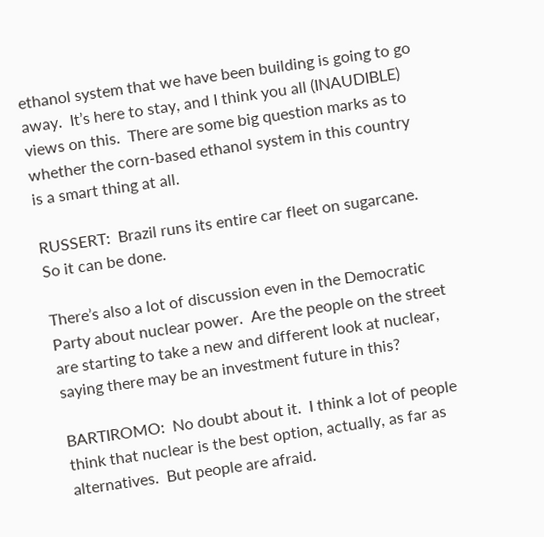ethanol system that we have been building is going to go away.  It’s here to stay, and I think you all (INAUDIBLE) views on this.  There are some big question marks as to whether the corn-based ethanol system in this country is a smart thing at all.

RUSSERT:  Brazil runs its entire car fleet on sugarcane.  So it can be done.

There’s also a lot of discussion even in the Democratic Party about nuclear power.  Are the people on the street are starting to take a new and different look at nuclear, saying there may be an investment future in this?

BARTIROMO:  No doubt about it.  I think a lot of people think that nuclear is the best option, actually, as far as alternatives.  But people are afraid.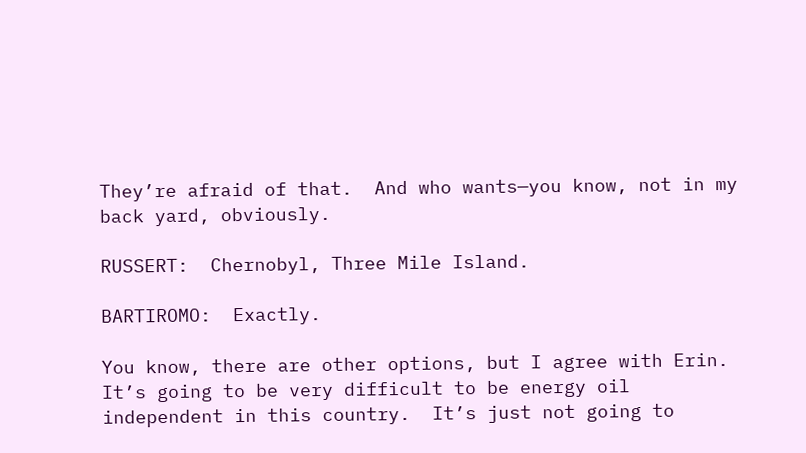They’re afraid of that.  And who wants—you know, not in my back yard, obviously.

RUSSERT:  Chernobyl, Three Mile Island.

BARTIROMO:  Exactly.

You know, there are other options, but I agree with Erin.  It’s going to be very difficult to be energy oil independent in this country.  It’s just not going to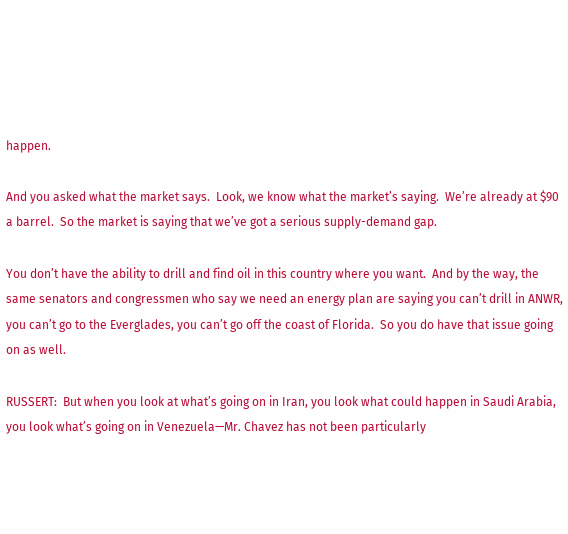happen.

And you asked what the market says.  Look, we know what the market’s saying.  We’re already at $90 a barrel.  So the market is saying that we’ve got a serious supply-demand gap.

You don’t have the ability to drill and find oil in this country where you want.  And by the way, the same senators and congressmen who say we need an energy plan are saying you can’t drill in ANWR, you can’t go to the Everglades, you can’t go off the coast of Florida.  So you do have that issue going on as well.

RUSSERT:  But when you look at what’s going on in Iran, you look what could happen in Saudi Arabia, you look what’s going on in Venezuela—Mr. Chavez has not been particularly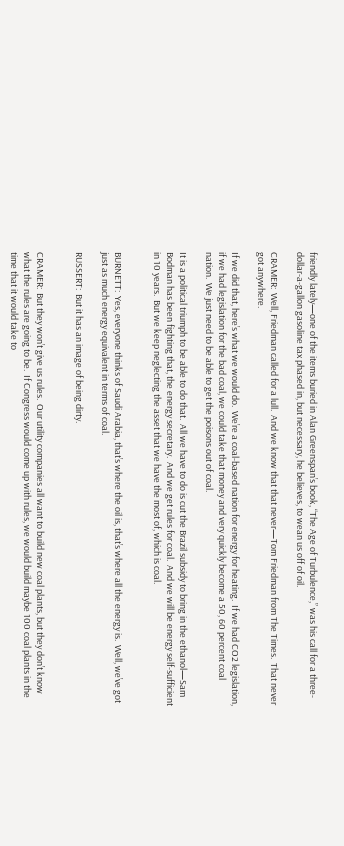friendly lately—one of the items buried in Alan Greenspan’s book, “The Age of Turbulence,” was his call for a three-dollar-a-gallon gasoline tax phased in, but necessary, he believes, to wean us off of oil.

CRAMER:  Well, Friedman called for a lull.  And we know that that never—Tom Friedman from The Times.  That never got anywhere.

If we did that, here’s what we would do.  We’re a coal-based nation for energy for heating.  If we had CO2 legislation, if we had legislation for the bad coal, we could take that money and very quickly become a 50, 60 percent coal nation.  We just need to be able to get the poisons out of coal.

It is a political triumph to be able to do that.  All we have to do is cut the Brazil subsidy to bring in the ethanol—Sam Bodman has been fighting that, the energy secretary.  And we get rules for coal.  And we will be energy self-sufficient in 10 years.  But we keep neglecting the asset that we have the most of, which is coal.


BURNETT:  Yes, everyone thinks of Saudi Arabia, that’s where the oil is, that’s where all the energy is.  Well, we’ve got just as much energy equivalent in terms of coal.

RUSSERT:  But it has an image of being dirty.


CRAMER:  But they won’t give us rules.  Our utility companies all want to build new coal plants, but they don’t know what the rules are going to be.  If Congress would come up with rules, we would build maybe 100 coal plants in the time that it would take to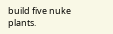build five nuke plants.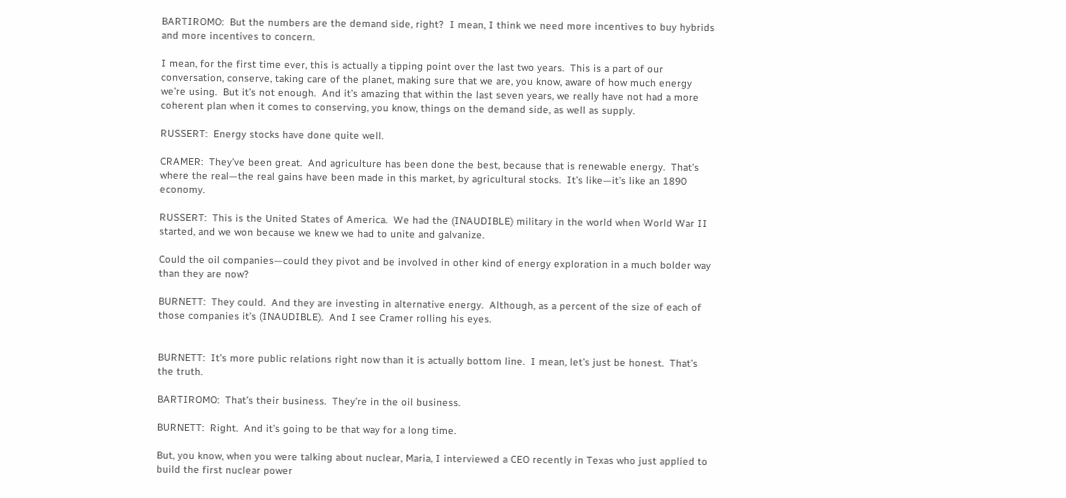BARTIROMO:  But the numbers are the demand side, right?  I mean, I think we need more incentives to buy hybrids and more incentives to concern.

I mean, for the first time ever, this is actually a tipping point over the last two years.  This is a part of our conversation, conserve, taking care of the planet, making sure that we are, you know, aware of how much energy we’re using.  But it’s not enough.  And it’s amazing that within the last seven years, we really have not had a more coherent plan when it comes to conserving, you know, things on the demand side, as well as supply.

RUSSERT:  Energy stocks have done quite well.

CRAMER:  They’ve been great.  And agriculture has been done the best, because that is renewable energy.  That’s where the real—the real gains have been made in this market, by agricultural stocks.  It’s like—it’s like an 1890 economy.

RUSSERT:  This is the United States of America.  We had the (INAUDIBLE) military in the world when World War II started, and we won because we knew we had to unite and galvanize.

Could the oil companies—could they pivot and be involved in other kind of energy exploration in a much bolder way than they are now?

BURNETT:  They could.  And they are investing in alternative energy.  Although, as a percent of the size of each of those companies it’s (INAUDIBLE).  And I see Cramer rolling his eyes.


BURNETT:  It’s more public relations right now than it is actually bottom line.  I mean, let’s just be honest.  That’s the truth.

BARTIROMO:  That’s their business.  They’re in the oil business.

BURNETT:  Right.  And it’s going to be that way for a long time.

But, you know, when you were talking about nuclear, Maria, I interviewed a CEO recently in Texas who just applied to build the first nuclear power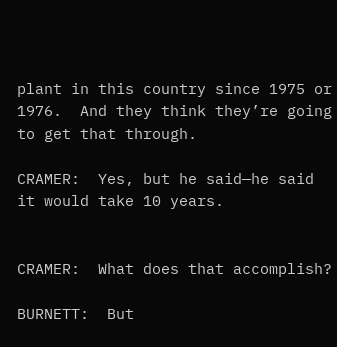plant in this country since 1975 or 1976.  And they think they’re going to get that through.

CRAMER:  Yes, but he said—he said it would take 10 years.


CRAMER:  What does that accomplish?

BURNETT:  But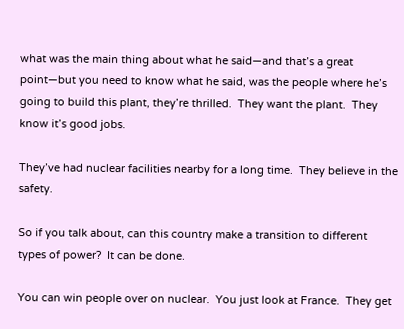what was the main thing about what he said—and that’s a great point—but you need to know what he said, was the people where he’s going to build this plant, they’re thrilled.  They want the plant.  They know it’s good jobs.

They’ve had nuclear facilities nearby for a long time.  They believe in the safety.

So if you talk about, can this country make a transition to different types of power?  It can be done.

You can win people over on nuclear.  You just look at France.  They get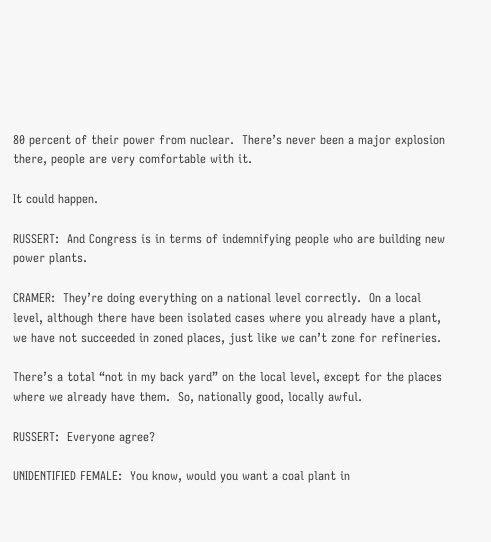80 percent of their power from nuclear.  There’s never been a major explosion there, people are very comfortable with it.

It could happen.

RUSSERT:  And Congress is in terms of indemnifying people who are building new power plants.

CRAMER:  They’re doing everything on a national level correctly.  On a local level, although there have been isolated cases where you already have a plant, we have not succeeded in zoned places, just like we can’t zone for refineries.

There’s a total “not in my back yard” on the local level, except for the places where we already have them.  So, nationally good, locally awful.

RUSSERT:  Everyone agree?

UNIDENTIFIED FEMALE:  You know, would you want a coal plant in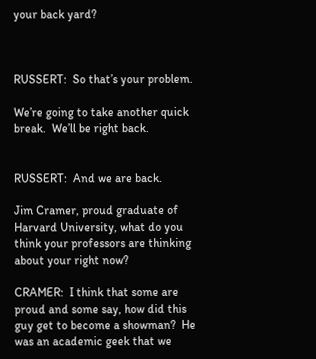your back yard?



RUSSERT:  So that’s your problem.

We’re going to take another quick break.  We’ll be right back.


RUSSERT:  And we are back.

Jim Cramer, proud graduate of Harvard University, what do you think your professors are thinking about your right now?

CRAMER:  I think that some are proud and some say, how did this guy get to become a showman?  He was an academic geek that we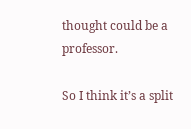thought could be a professor.

So I think it’s a split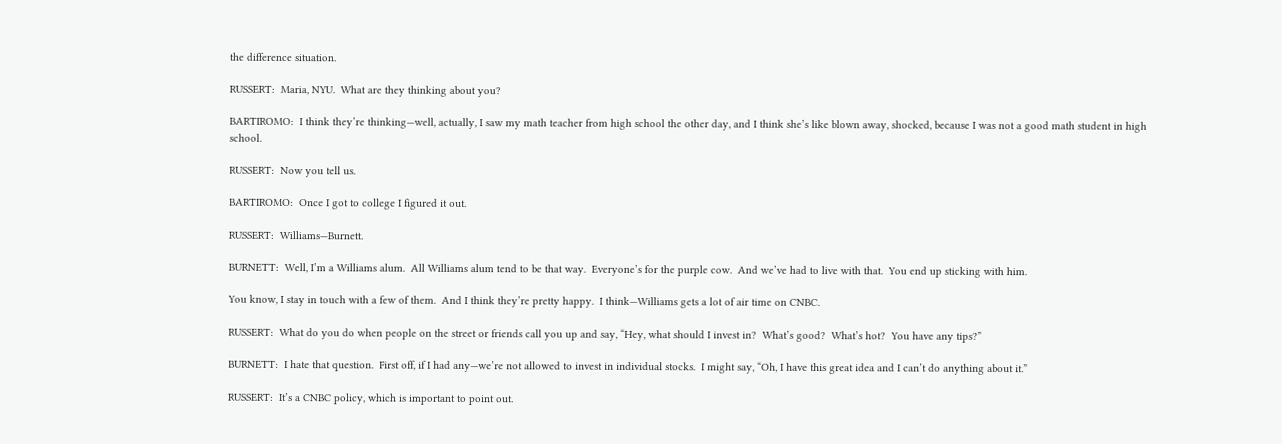the difference situation.

RUSSERT:  Maria, NYU.  What are they thinking about you?

BARTIROMO:  I think they’re thinking—well, actually, I saw my math teacher from high school the other day, and I think she’s like blown away, shocked, because I was not a good math student in high school.

RUSSERT:  Now you tell us.

BARTIROMO:  Once I got to college I figured it out.

RUSSERT:  Williams—Burnett.

BURNETT:  Well, I’m a Williams alum.  All Williams alum tend to be that way.  Everyone’s for the purple cow.  And we’ve had to live with that.  You end up sticking with him.

You know, I stay in touch with a few of them.  And I think they’re pretty happy.  I think—Williams gets a lot of air time on CNBC.

RUSSERT:  What do you do when people on the street or friends call you up and say, “Hey, what should I invest in?  What’s good?  What’s hot?  You have any tips?”

BURNETT:  I hate that question.  First off, if I had any—we’re not allowed to invest in individual stocks.  I might say, “Oh, I have this great idea and I can’t do anything about it.”

RUSSERT:  It’s a CNBC policy, which is important to point out.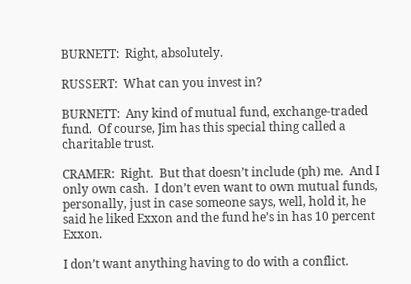BURNETT:  Right, absolutely.

RUSSERT:  What can you invest in?

BURNETT:  Any kind of mutual fund, exchange-traded fund.  Of course, Jim has this special thing called a charitable trust.

CRAMER:  Right.  But that doesn’t include (ph) me.  And I only own cash.  I don’t even want to own mutual funds, personally, just in case someone says, well, hold it, he said he liked Exxon and the fund he’s in has 10 percent Exxon.

I don’t want anything having to do with a conflict.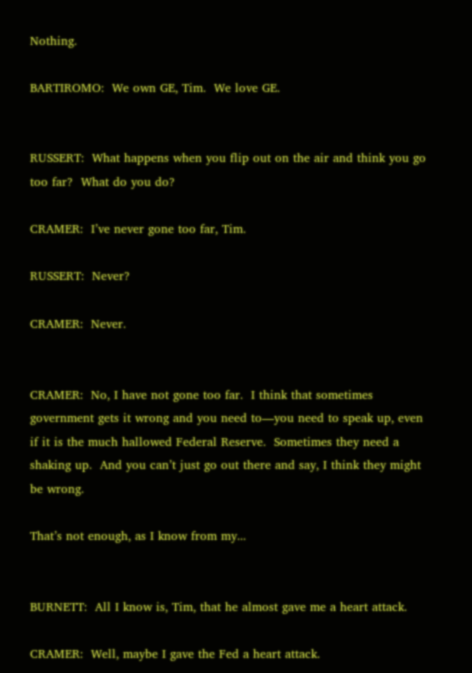Nothing.

BARTIROMO:  We own GE, Tim.  We love GE.


RUSSERT:  What happens when you flip out on the air and think you go too far?  What do you do?

CRAMER:  I’ve never gone too far, Tim.

RUSSERT:  Never?

CRAMER:  Never.


CRAMER:  No, I have not gone too far.  I think that sometimes government gets it wrong and you need to—you need to speak up, even if it is the much hallowed Federal Reserve.  Sometimes they need a shaking up.  And you can’t just go out there and say, I think they might be wrong.

That’s not enough, as I know from my...


BURNETT:  All I know is, Tim, that he almost gave me a heart attack.

CRAMER:  Well, maybe I gave the Fed a heart attack.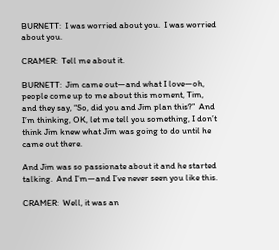BURNETT:  I was worried about you.  I was worried about you.

CRAMER:  Tell me about it.

BURNETT:  Jim came out—and what I love—oh, people come up to me about this moment, Tim, and they say, “So, did you and Jim plan this?”  And I’m thinking, OK, let me tell you something, I don’t think Jim knew what Jim was going to do until he came out there.

And Jim was so passionate about it and he started talking.  And I’m—and I’ve never seen you like this.

CRAMER:  Well, it was an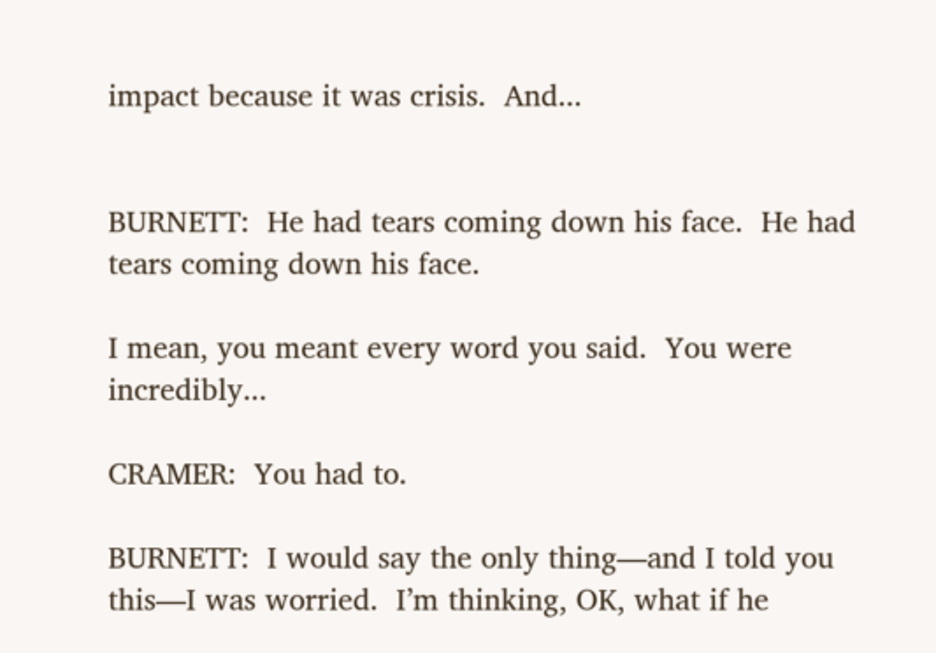impact because it was crisis.  And...


BURNETT:  He had tears coming down his face.  He had tears coming down his face.

I mean, you meant every word you said.  You were incredibly...

CRAMER:  You had to.

BURNETT:  I would say the only thing—and I told you this—I was worried.  I’m thinking, OK, what if he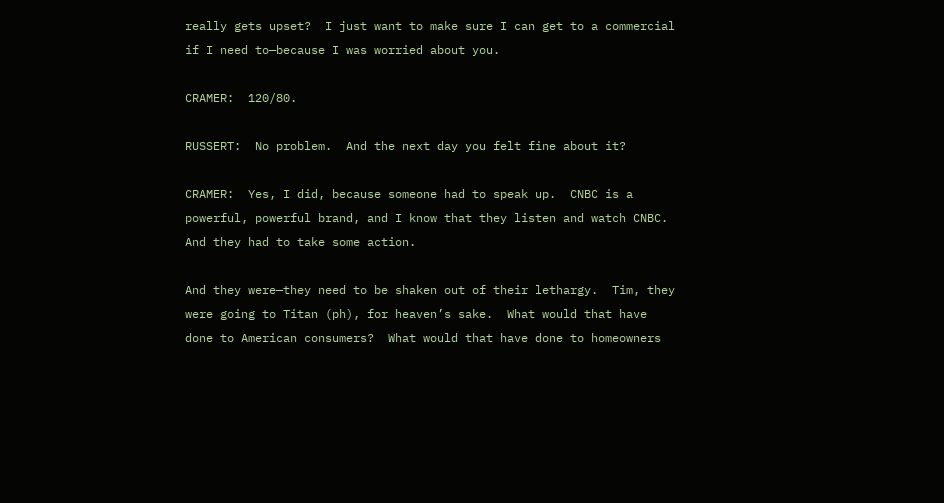really gets upset?  I just want to make sure I can get to a commercial if I need to—because I was worried about you.

CRAMER:  120/80.

RUSSERT:  No problem.  And the next day you felt fine about it?

CRAMER:  Yes, I did, because someone had to speak up.  CNBC is a powerful, powerful brand, and I know that they listen and watch CNBC.  And they had to take some action.

And they were—they need to be shaken out of their lethargy.  Tim, they were going to Titan (ph), for heaven’s sake.  What would that have done to American consumers?  What would that have done to homeowners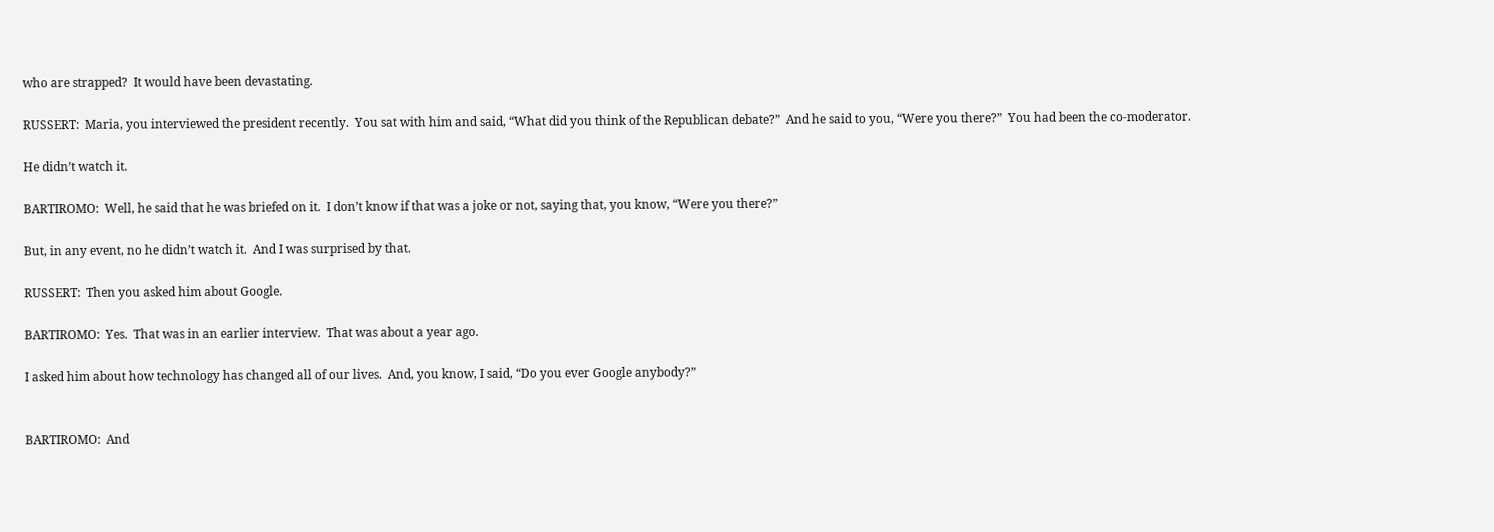who are strapped?  It would have been devastating.

RUSSERT:  Maria, you interviewed the president recently.  You sat with him and said, “What did you think of the Republican debate?”  And he said to you, “Were you there?”  You had been the co-moderator.

He didn’t watch it.

BARTIROMO:  Well, he said that he was briefed on it.  I don’t know if that was a joke or not, saying that, you know, “Were you there?”

But, in any event, no he didn’t watch it.  And I was surprised by that.

RUSSERT:  Then you asked him about Google.

BARTIROMO:  Yes.  That was in an earlier interview.  That was about a year ago.

I asked him about how technology has changed all of our lives.  And, you know, I said, “Do you ever Google anybody?”


BARTIROMO:  And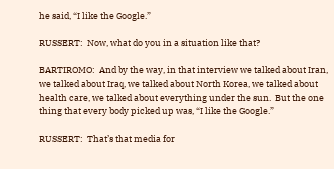he said, “I like the Google.”

RUSSERT:  Now, what do you in a situation like that?

BARTIROMO:  And by the way, in that interview we talked about Iran, we talked about Iraq, we talked about North Korea, we talked about health care, we talked about everything under the sun.  But the one thing that every body picked up was, “I like the Google.”

RUSSERT:  That’s that media for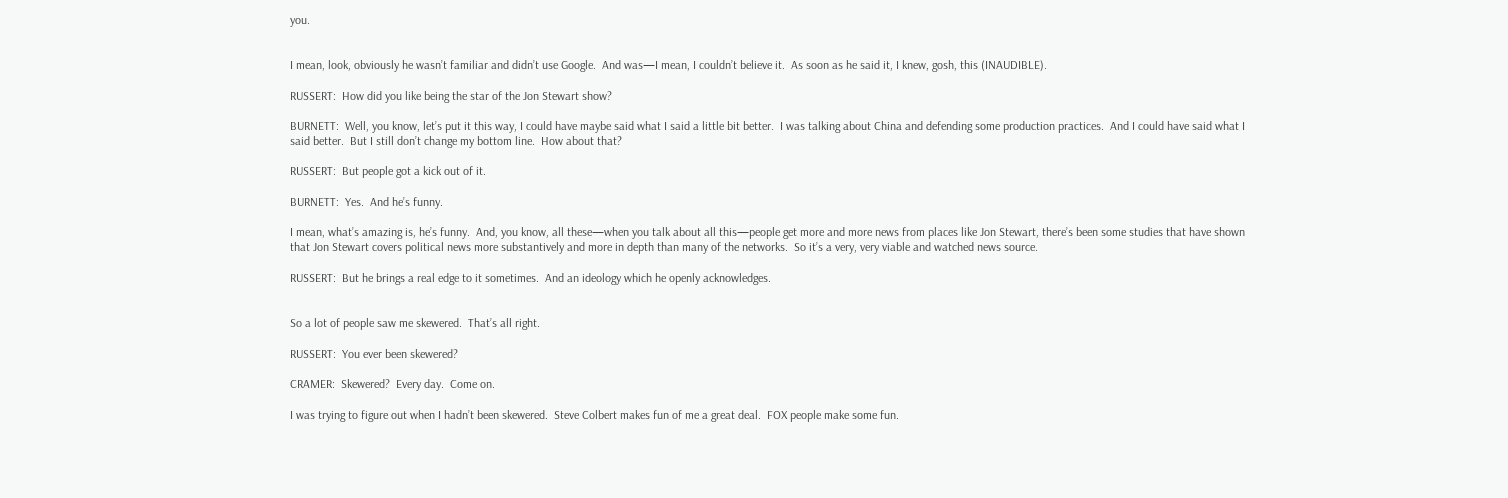you.


I mean, look, obviously he wasn’t familiar and didn’t use Google.  And was—I mean, I couldn’t believe it.  As soon as he said it, I knew, gosh, this (INAUDIBLE).

RUSSERT:  How did you like being the star of the Jon Stewart show?

BURNETT:  Well, you know, let’s put it this way, I could have maybe said what I said a little bit better.  I was talking about China and defending some production practices.  And I could have said what I said better.  But I still don’t change my bottom line.  How about that?

RUSSERT:  But people got a kick out of it.

BURNETT:  Yes.  And he’s funny.

I mean, what’s amazing is, he’s funny.  And, you know, all these—when you talk about all this—people get more and more news from places like Jon Stewart, there’s been some studies that have shown that Jon Stewart covers political news more substantively and more in depth than many of the networks.  So it’s a very, very viable and watched news source.

RUSSERT:  But he brings a real edge to it sometimes.  And an ideology which he openly acknowledges.


So a lot of people saw me skewered.  That’s all right.

RUSSERT:  You ever been skewered?

CRAMER:  Skewered?  Every day.  Come on.

I was trying to figure out when I hadn’t been skewered.  Steve Colbert makes fun of me a great deal.  FOX people make some fun.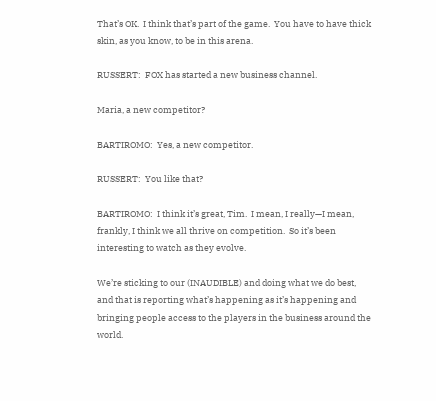That’s OK.  I think that’s part of the game.  You have to have thick skin, as you know, to be in this arena.

RUSSERT:  FOX has started a new business channel.

Maria, a new competitor?

BARTIROMO:  Yes, a new competitor.

RUSSERT:  You like that?

BARTIROMO:  I think it’s great, Tim.  I mean, I really—I mean, frankly, I think we all thrive on competition.  So it’s been interesting to watch as they evolve.

We’re sticking to our (INAUDIBLE) and doing what we do best, and that is reporting what’s happening as it’s happening and bringing people access to the players in the business around the world.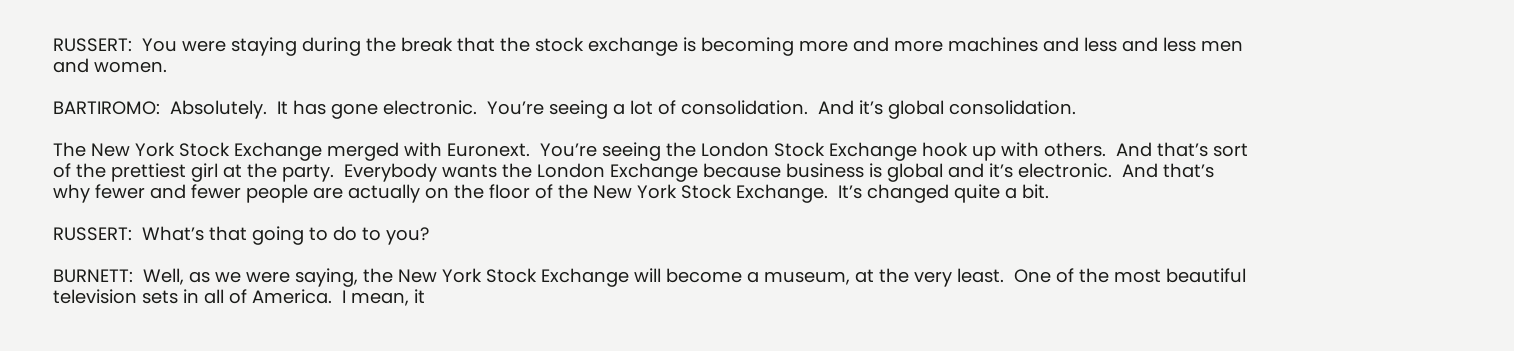RUSSERT:  You were staying during the break that the stock exchange is becoming more and more machines and less and less men and women.

BARTIROMO:  Absolutely.  It has gone electronic.  You’re seeing a lot of consolidation.  And it’s global consolidation.

The New York Stock Exchange merged with Euronext.  You’re seeing the London Stock Exchange hook up with others.  And that’s sort of the prettiest girl at the party.  Everybody wants the London Exchange because business is global and it’s electronic.  And that’s why fewer and fewer people are actually on the floor of the New York Stock Exchange.  It’s changed quite a bit.

RUSSERT:  What’s that going to do to you?

BURNETT:  Well, as we were saying, the New York Stock Exchange will become a museum, at the very least.  One of the most beautiful television sets in all of America.  I mean, it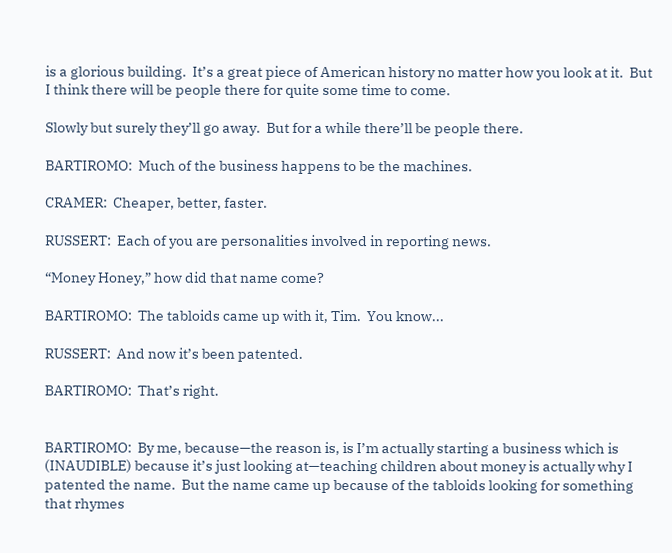is a glorious building.  It’s a great piece of American history no matter how you look at it.  But I think there will be people there for quite some time to come.

Slowly but surely they’ll go away.  But for a while there’ll be people there.

BARTIROMO:  Much of the business happens to be the machines.

CRAMER:  Cheaper, better, faster.

RUSSERT:  Each of you are personalities involved in reporting news.

“Money Honey,” how did that name come?

BARTIROMO:  The tabloids came up with it, Tim.  You know...

RUSSERT:  And now it’s been patented.

BARTIROMO:  That’s right.


BARTIROMO:  By me, because—the reason is, is I’m actually starting a business which is (INAUDIBLE) because it’s just looking at—teaching children about money is actually why I patented the name.  But the name came up because of the tabloids looking for something that rhymes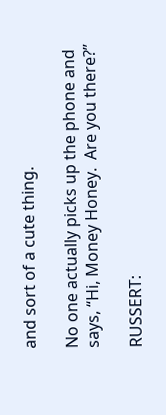and sort of a cute thing.

No one actually picks up the phone and says, “Hi, Money Honey.  Are you there?”

RUSSERT: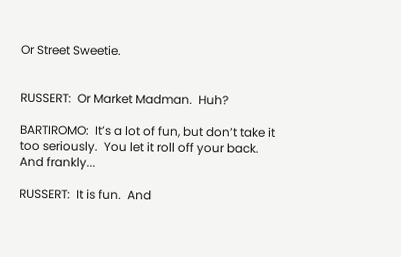Or Street Sweetie.


RUSSERT:  Or Market Madman.  Huh?

BARTIROMO:  It’s a lot of fun, but don’t take it too seriously.  You let it roll off your back.  And frankly...

RUSSERT:  It is fun.  And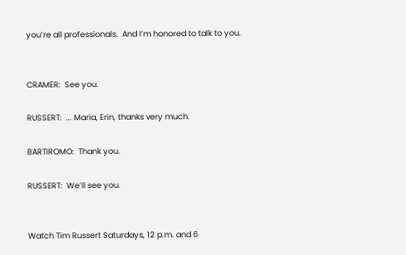you’re all professionals.  And I’m honored to talk to you.


CRAMER:  See you.

RUSSERT:  ... Maria, Erin, thanks very much.

BARTIROMO:  Thank you.

RUSSERT:  We’ll see you.


Watch Tim Russert Saturdays, 12 p.m. and 6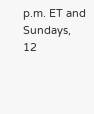p.m. ET and Sundays, 12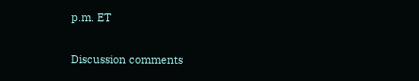p.m. ET


Discussion comments